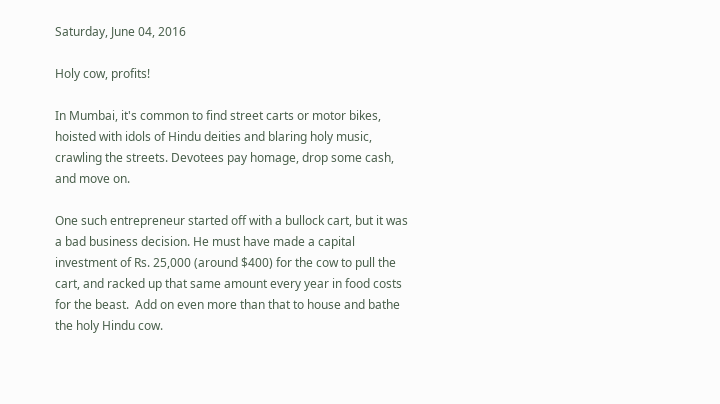Saturday, June 04, 2016

Holy cow, profits!

In Mumbai, it's common to find street carts or motor bikes, hoisted with idols of Hindu deities and blaring holy music, crawling the streets. Devotees pay homage, drop some cash, and move on.

One such entrepreneur started off with a bullock cart, but it was a bad business decision. He must have made a capital investment of Rs. 25,000 (around $400) for the cow to pull the cart, and racked up that same amount every year in food costs for the beast.  Add on even more than that to house and bathe the holy Hindu cow.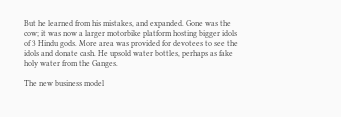But he learned from his mistakes, and expanded. Gone was the cow; it was now a larger motorbike platform hosting bigger idols of 3 Hindu gods. More area was provided for devotees to see the idols and donate cash. He upsold water bottles, perhaps as fake holy water from the Ganges.

The new business model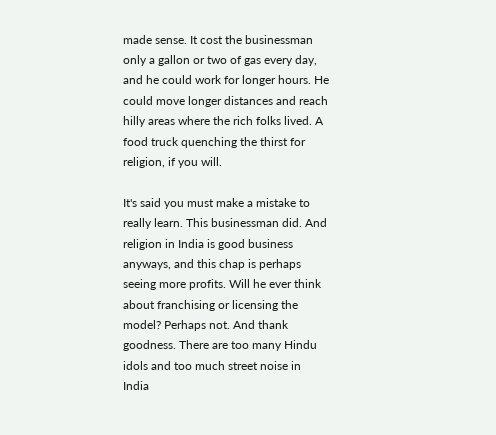made sense. It cost the businessman only a gallon or two of gas every day, and he could work for longer hours. He could move longer distances and reach hilly areas where the rich folks lived. A food truck quenching the thirst for religion, if you will.

It's said you must make a mistake to really learn. This businessman did. And religion in India is good business anyways, and this chap is perhaps seeing more profits. Will he ever think about franchising or licensing the model? Perhaps not. And thank goodness. There are too many Hindu idols and too much street noise in India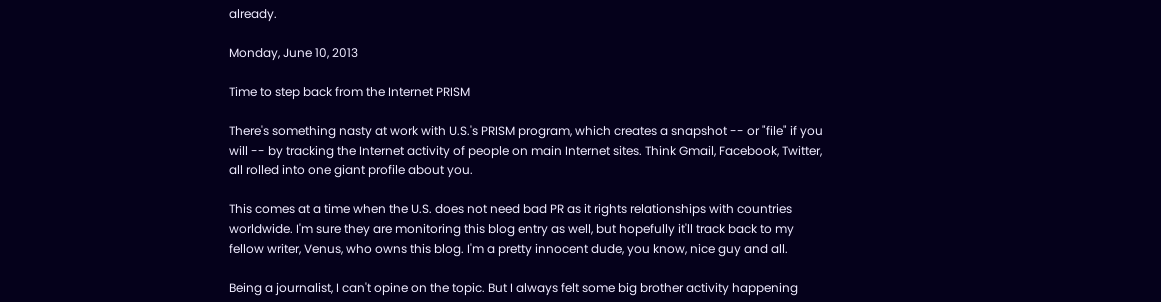already.

Monday, June 10, 2013

Time to step back from the Internet PRISM

There's something nasty at work with U.S.'s PRISM program, which creates a snapshot -- or "file" if you will -- by tracking the Internet activity of people on main Internet sites. Think Gmail, Facebook, Twitter, all rolled into one giant profile about you.

This comes at a time when the U.S. does not need bad PR as it rights relationships with countries worldwide. I'm sure they are monitoring this blog entry as well, but hopefully it'll track back to my fellow writer, Venus, who owns this blog. I'm a pretty innocent dude, you know, nice guy and all.

Being a journalist, I can't opine on the topic. But I always felt some big brother activity happening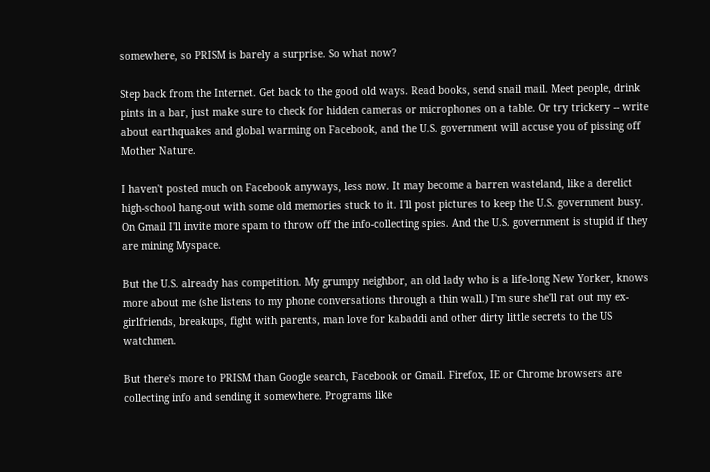somewhere, so PRISM is barely a surprise. So what now?

Step back from the Internet. Get back to the good old ways. Read books, send snail mail. Meet people, drink pints in a bar, just make sure to check for hidden cameras or microphones on a table. Or try trickery -- write about earthquakes and global warming on Facebook, and the U.S. government will accuse you of pissing off Mother Nature.

I haven't posted much on Facebook anyways, less now. It may become a barren wasteland, like a derelict high-school hang-out with some old memories stuck to it. I'll post pictures to keep the U.S. government busy. On Gmail I'll invite more spam to throw off the info-collecting spies. And the U.S. government is stupid if they are mining Myspace.

But the U.S. already has competition. My grumpy neighbor, an old lady who is a life-long New Yorker, knows more about me (she listens to my phone conversations through a thin wall.) I'm sure she'll rat out my ex-girlfriends, breakups, fight with parents, man love for kabaddi and other dirty little secrets to the US watchmen.

But there's more to PRISM than Google search, Facebook or Gmail. Firefox, IE or Chrome browsers are collecting info and sending it somewhere. Programs like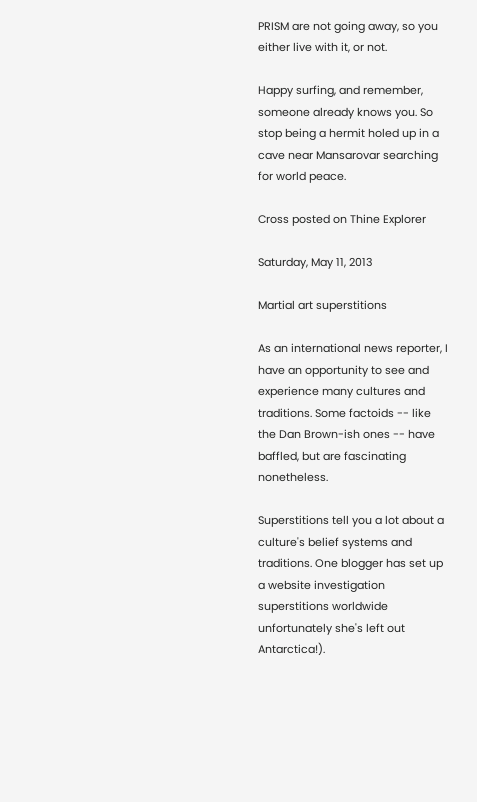PRISM are not going away, so you either live with it, or not.

Happy surfing, and remember, someone already knows you. So stop being a hermit holed up in a cave near Mansarovar searching for world peace.

Cross posted on Thine Explorer

Saturday, May 11, 2013

Martial art superstitions

As an international news reporter, I have an opportunity to see and experience many cultures and traditions. Some factoids -- like the Dan Brown-ish ones -- have baffled, but are fascinating nonetheless.

Superstitions tell you a lot about a culture's belief systems and traditions. One blogger has set up a website investigation superstitions worldwide unfortunately she's left out Antarctica!).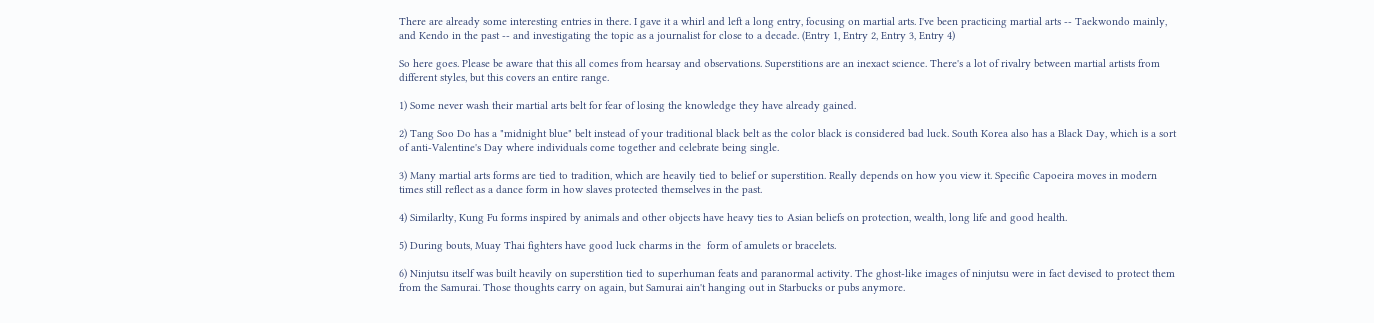There are already some interesting entries in there. I gave it a whirl and left a long entry, focusing on martial arts. I've been practicing martial arts -- Taekwondo mainly, and Kendo in the past -- and investigating the topic as a journalist for close to a decade. (Entry 1, Entry 2, Entry 3, Entry 4)

So here goes. Please be aware that this all comes from hearsay and observations. Superstitions are an inexact science. There's a lot of rivalry between martial artists from different styles, but this covers an entire range.

1) Some never wash their martial arts belt for fear of losing the knowledge they have already gained.

2) Tang Soo Do has a "midnight blue" belt instead of your traditional black belt as the color black is considered bad luck. South Korea also has a Black Day, which is a sort of anti-Valentine's Day where individuals come together and celebrate being single.

3) Many martial arts forms are tied to tradition, which are heavily tied to belief or superstition. Really depends on how you view it. Specific Capoeira moves in modern times still reflect as a dance form in how slaves protected themselves in the past.

4) Similarlty, Kung Fu forms inspired by animals and other objects have heavy ties to Asian beliefs on protection, wealth, long life and good health.

5) During bouts, Muay Thai fighters have good luck charms in the  form of amulets or bracelets.

6) Ninjutsu itself was built heavily on superstition tied to superhuman feats and paranormal activity. The ghost-like images of ninjutsu were in fact devised to protect them from the Samurai. Those thoughts carry on again, but Samurai ain't hanging out in Starbucks or pubs anymore.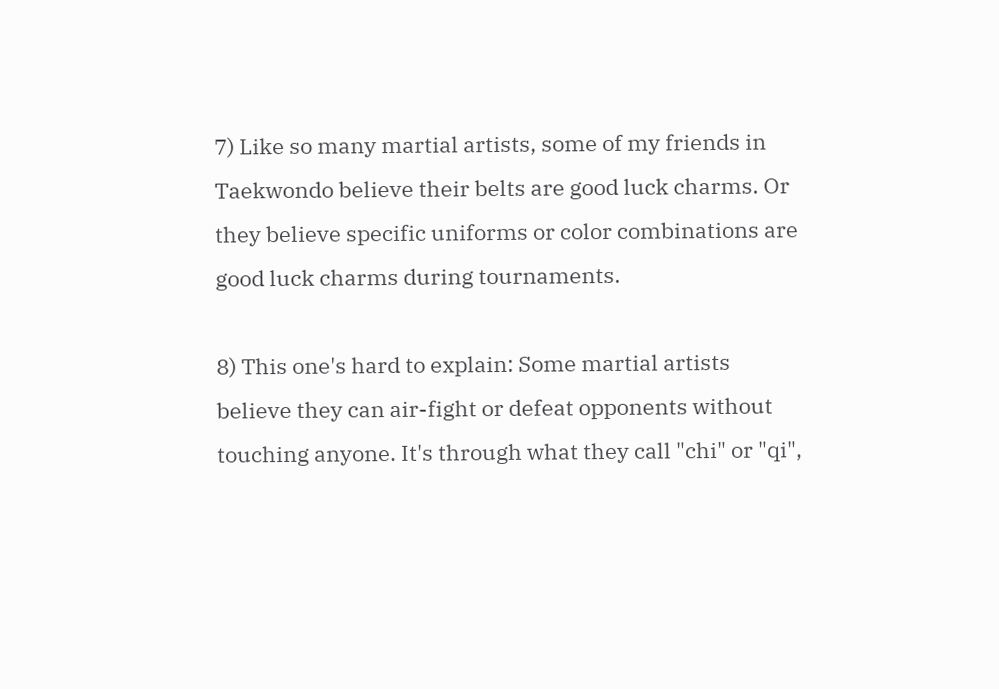7) Like so many martial artists, some of my friends in Taekwondo believe their belts are good luck charms. Or they believe specific uniforms or color combinations are good luck charms during tournaments.

8) This one's hard to explain: Some martial artists believe they can air-fight or defeat opponents without touching anyone. It's through what they call "chi" or "qi",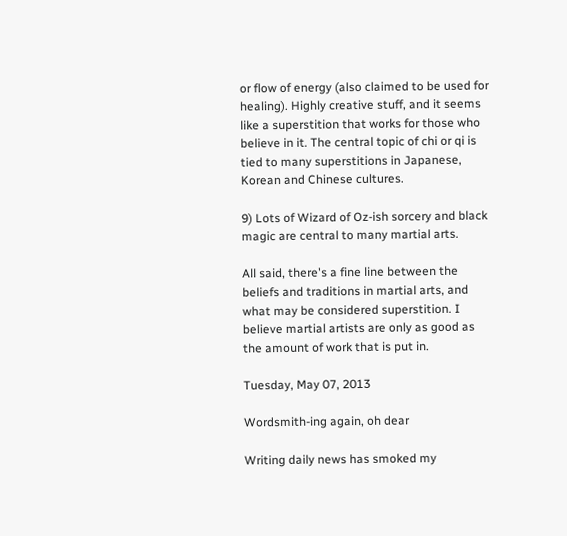or flow of energy (also claimed to be used for healing). Highly creative stuff, and it seems like a superstition that works for those who believe in it. The central topic of chi or qi is tied to many superstitions in Japanese, Korean and Chinese cultures.

9) Lots of Wizard of Oz-ish sorcery and black magic are central to many martial arts.

All said, there's a fine line between the beliefs and traditions in martial arts, and what may be considered superstition. I believe martial artists are only as good as the amount of work that is put in.

Tuesday, May 07, 2013

Wordsmith-ing again, oh dear

Writing daily news has smoked my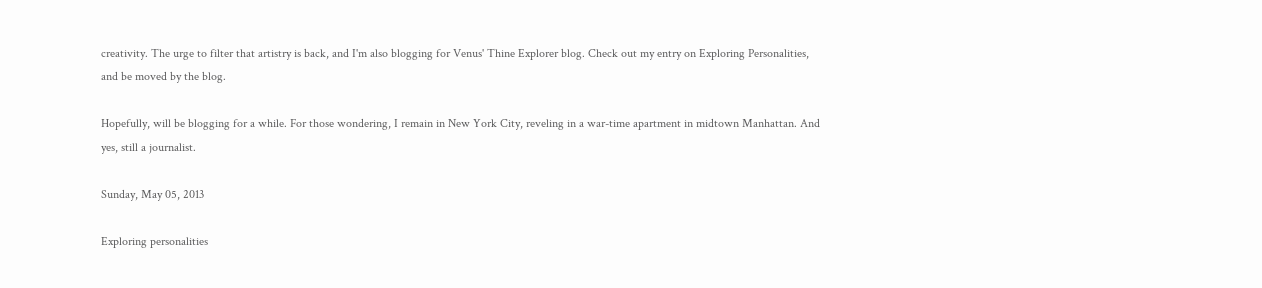creativity. The urge to filter that artistry is back, and I'm also blogging for Venus' Thine Explorer blog. Check out my entry on Exploring Personalities, and be moved by the blog.

Hopefully, will be blogging for a while. For those wondering, I remain in New York City, reveling in a war-time apartment in midtown Manhattan. And yes, still a journalist.

Sunday, May 05, 2013

Exploring personalities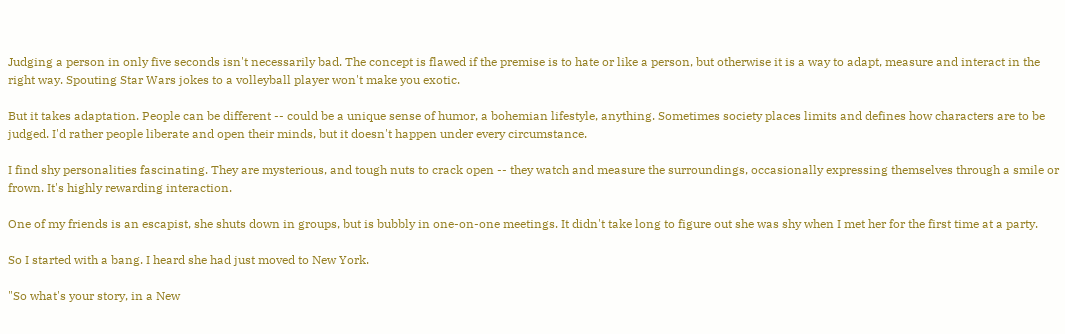Judging a person in only five seconds isn't necessarily bad. The concept is flawed if the premise is to hate or like a person, but otherwise it is a way to adapt, measure and interact in the right way. Spouting Star Wars jokes to a volleyball player won't make you exotic.

But it takes adaptation. People can be different -- could be a unique sense of humor, a bohemian lifestyle, anything. Sometimes society places limits and defines how characters are to be judged. I'd rather people liberate and open their minds, but it doesn't happen under every circumstance.

I find shy personalities fascinating. They are mysterious, and tough nuts to crack open -- they watch and measure the surroundings, occasionally expressing themselves through a smile or frown. It's highly rewarding interaction.

One of my friends is an escapist, she shuts down in groups, but is bubbly in one-on-one meetings. It didn't take long to figure out she was shy when I met her for the first time at a party.

So I started with a bang. I heard she had just moved to New York.

"So what's your story, in a New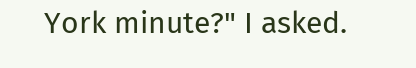York minute?" I asked.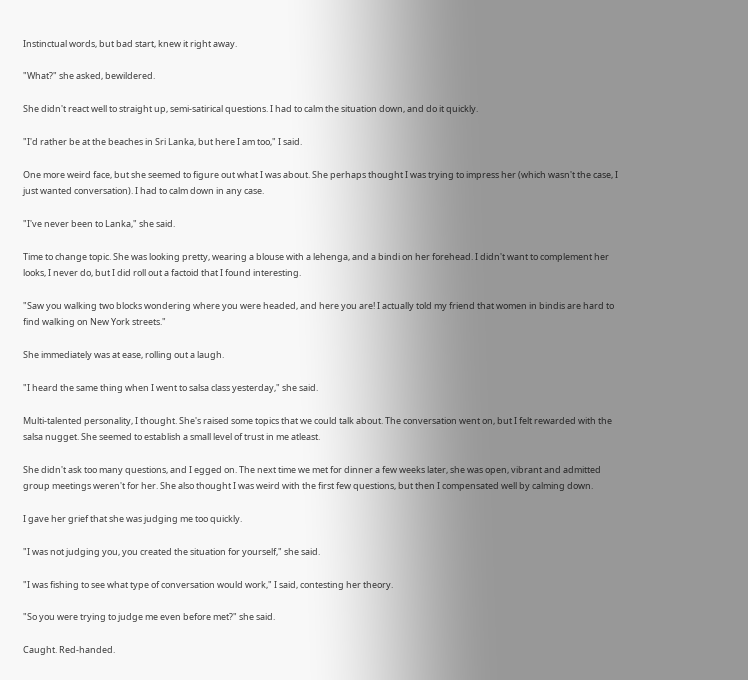Instinctual words, but bad start, knew it right away.

"What?" she asked, bewildered.

She didn't react well to straight up, semi-satirical questions. I had to calm the situation down, and do it quickly.

"I'd rather be at the beaches in Sri Lanka, but here I am too," I said.

One more weird face, but she seemed to figure out what I was about. She perhaps thought I was trying to impress her (which wasn't the case, I just wanted conversation). I had to calm down in any case.

"I've never been to Lanka," she said.

Time to change topic. She was looking pretty, wearing a blouse with a lehenga, and a bindi on her forehead. I didn't want to complement her looks, I never do, but I did roll out a factoid that I found interesting.

"Saw you walking two blocks wondering where you were headed, and here you are! I actually told my friend that women in bindis are hard to find walking on New York streets."

She immediately was at ease, rolling out a laugh.

"I heard the same thing when I went to salsa class yesterday," she said.

Multi-talented personality, I thought. She's raised some topics that we could talk about. The conversation went on, but I felt rewarded with the salsa nugget. She seemed to establish a small level of trust in me atleast.

She didn't ask too many questions, and I egged on. The next time we met for dinner a few weeks later, she was open, vibrant and admitted group meetings weren't for her. She also thought I was weird with the first few questions, but then I compensated well by calming down.

I gave her grief that she was judging me too quickly.

"I was not judging you, you created the situation for yourself," she said.

"I was fishing to see what type of conversation would work," I said, contesting her theory.

"So you were trying to judge me even before met?" she said.

Caught. Red-handed.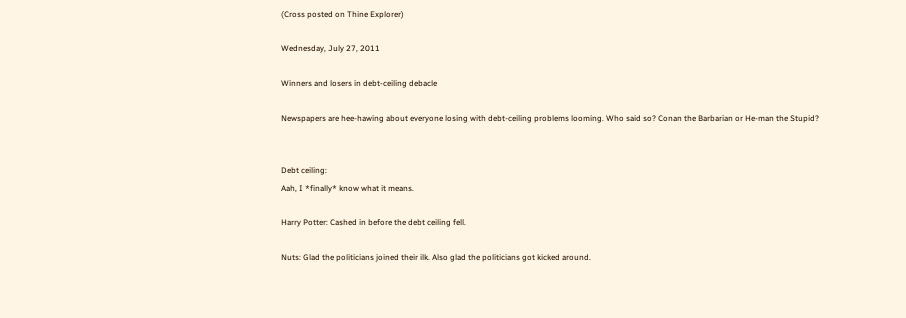(Cross posted on Thine Explorer)

Wednesday, July 27, 2011

Winners and losers in debt-ceiling debacle

Newspapers are hee-hawing about everyone losing with debt-ceiling problems looming. Who said so? Conan the Barbarian or He-man the Stupid?


Debt ceiling:
Aah, I *finally* know what it means.

Harry Potter: Cashed in before the debt ceiling fell.

Nuts: Glad the politicians joined their ilk. Also glad the politicians got kicked around.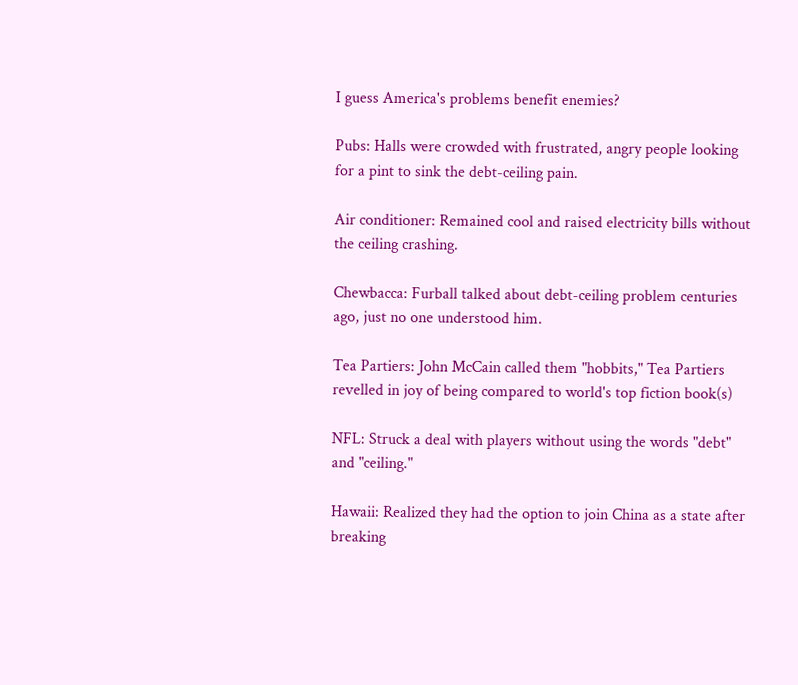I guess America's problems benefit enemies?

Pubs: Halls were crowded with frustrated, angry people looking for a pint to sink the debt-ceiling pain.

Air conditioner: Remained cool and raised electricity bills without the ceiling crashing.

Chewbacca: Furball talked about debt-ceiling problem centuries ago, just no one understood him.

Tea Partiers: John McCain called them "hobbits," Tea Partiers revelled in joy of being compared to world's top fiction book(s)

NFL: Struck a deal with players without using the words "debt" and "ceiling."

Hawaii: Realized they had the option to join China as a state after breaking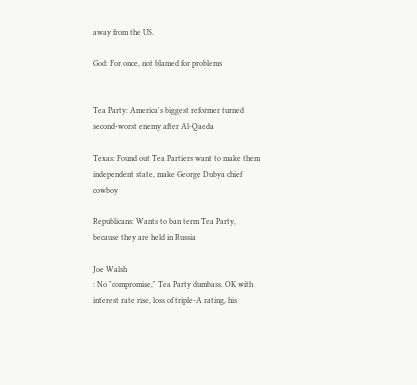away from the US.

God: For once, not blamed for problems


Tea Party: America's biggest reformer turned second-worst enemy after Al-Qaeda

Texas: Found out Tea Partiers want to make them independent state, make George Dubya chief cowboy

Republicans: Wants to ban term Tea Party, because they are held in Russia

Joe Walsh
: No "compromise," Tea Party dumbass. OK with interest rate rise, loss of triple-A rating, his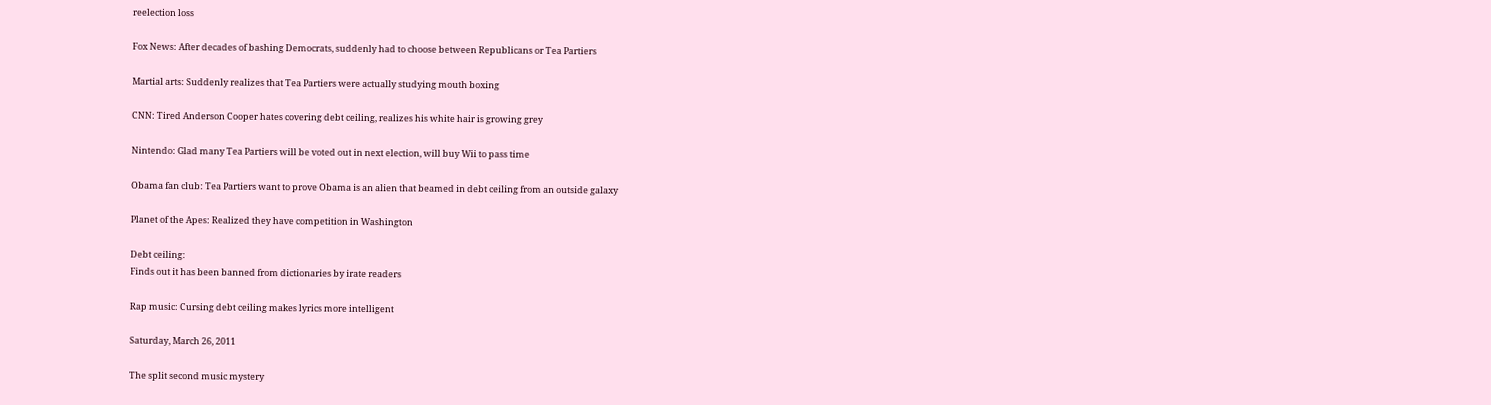reelection loss

Fox News: After decades of bashing Democrats, suddenly had to choose between Republicans or Tea Partiers

Martial arts: Suddenly realizes that Tea Partiers were actually studying mouth boxing

CNN: Tired Anderson Cooper hates covering debt ceiling, realizes his white hair is growing grey

Nintendo: Glad many Tea Partiers will be voted out in next election, will buy Wii to pass time

Obama fan club: Tea Partiers want to prove Obama is an alien that beamed in debt ceiling from an outside galaxy

Planet of the Apes: Realized they have competition in Washington

Debt ceiling:
Finds out it has been banned from dictionaries by irate readers

Rap music: Cursing debt ceiling makes lyrics more intelligent

Saturday, March 26, 2011

The split second music mystery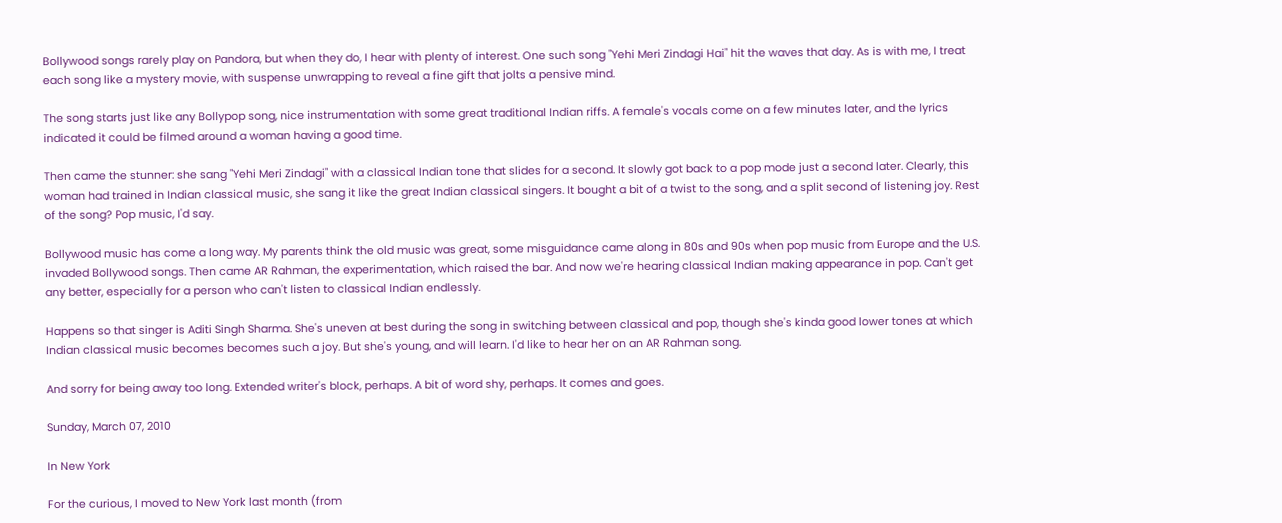Bollywood songs rarely play on Pandora, but when they do, I hear with plenty of interest. One such song "Yehi Meri Zindagi Hai" hit the waves that day. As is with me, I treat each song like a mystery movie, with suspense unwrapping to reveal a fine gift that jolts a pensive mind.

The song starts just like any Bollypop song, nice instrumentation with some great traditional Indian riffs. A female's vocals come on a few minutes later, and the lyrics indicated it could be filmed around a woman having a good time.

Then came the stunner: she sang "Yehi Meri Zindagi" with a classical Indian tone that slides for a second. It slowly got back to a pop mode just a second later. Clearly, this woman had trained in Indian classical music, she sang it like the great Indian classical singers. It bought a bit of a twist to the song, and a split second of listening joy. Rest of the song? Pop music, I'd say.

Bollywood music has come a long way. My parents think the old music was great, some misguidance came along in 80s and 90s when pop music from Europe and the U.S. invaded Bollywood songs. Then came AR Rahman, the experimentation, which raised the bar. And now we're hearing classical Indian making appearance in pop. Can't get any better, especially for a person who can't listen to classical Indian endlessly.

Happens so that singer is Aditi Singh Sharma. She's uneven at best during the song in switching between classical and pop, though she's kinda good lower tones at which Indian classical music becomes becomes such a joy. But she's young, and will learn. I'd like to hear her on an AR Rahman song.

And sorry for being away too long. Extended writer's block, perhaps. A bit of word shy, perhaps. It comes and goes.

Sunday, March 07, 2010

In New York

For the curious, I moved to New York last month (from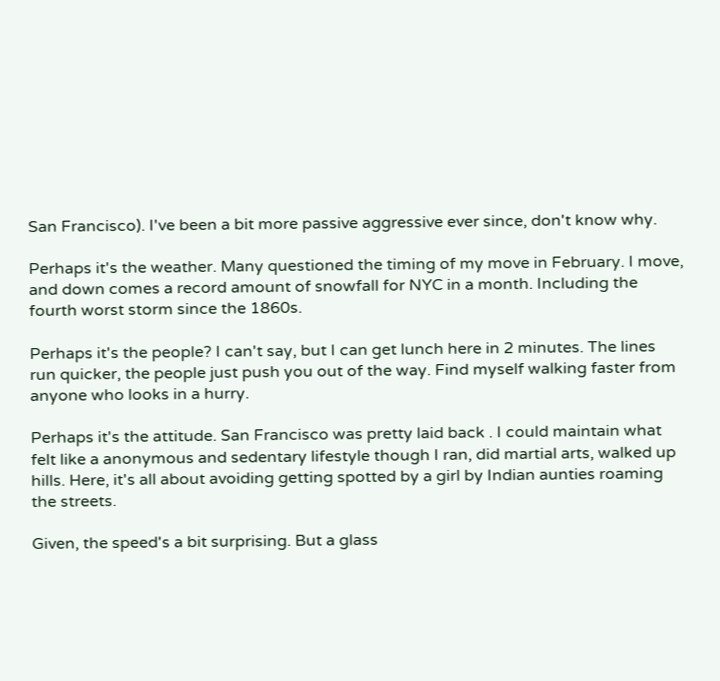San Francisco). I've been a bit more passive aggressive ever since, don't know why.

Perhaps it's the weather. Many questioned the timing of my move in February. I move, and down comes a record amount of snowfall for NYC in a month. Including the fourth worst storm since the 1860s.

Perhaps it's the people? I can't say, but I can get lunch here in 2 minutes. The lines run quicker, the people just push you out of the way. Find myself walking faster from anyone who looks in a hurry.

Perhaps it's the attitude. San Francisco was pretty laid back . I could maintain what felt like a anonymous and sedentary lifestyle though I ran, did martial arts, walked up hills. Here, it's all about avoiding getting spotted by a girl by Indian aunties roaming the streets.

Given, the speed's a bit surprising. But a glass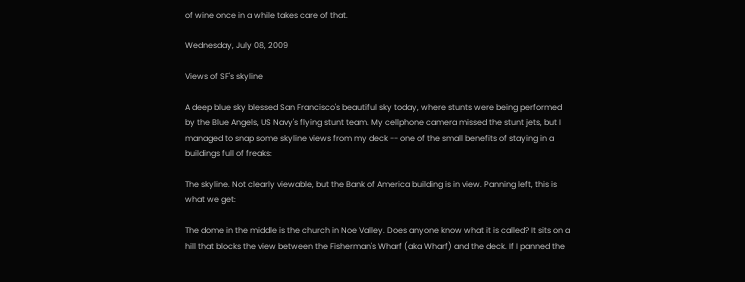of wine once in a while takes care of that.

Wednesday, July 08, 2009

Views of SF's skyline

A deep blue sky blessed San Francisco's beautiful sky today, where stunts were being performed by the Blue Angels, US Navy's flying stunt team. My cellphone camera missed the stunt jets, but I managed to snap some skyline views from my deck -- one of the small benefits of staying in a buildings full of freaks:

The skyline. Not clearly viewable, but the Bank of America building is in view. Panning left, this is what we get:

The dome in the middle is the church in Noe Valley. Does anyone know what it is called? It sits on a hill that blocks the view between the Fisherman's Wharf (aka Wharf) and the deck. If I panned the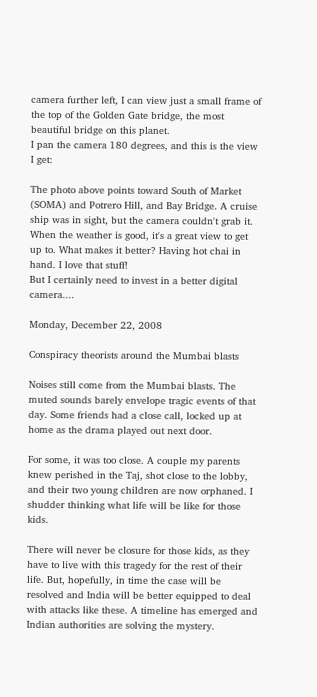camera further left, I can view just a small frame of the top of the Golden Gate bridge, the most beautiful bridge on this planet.
I pan the camera 180 degrees, and this is the view I get:

The photo above points toward South of Market (SOMA) and Potrero Hill, and Bay Bridge. A cruise ship was in sight, but the camera couldn't grab it.
When the weather is good, it's a great view to get up to. What makes it better? Having hot chai in hand. I love that stuff!
But I certainly need to invest in a better digital camera....

Monday, December 22, 2008

Conspiracy theorists around the Mumbai blasts

Noises still come from the Mumbai blasts. The muted sounds barely envelope tragic events of that day. Some friends had a close call, locked up at home as the drama played out next door.

For some, it was too close. A couple my parents knew perished in the Taj, shot close to the lobby, and their two young children are now orphaned. I shudder thinking what life will be like for those kids.

There will never be closure for those kids, as they have to live with this tragedy for the rest of their life. But, hopefully, in time the case will be resolved and India will be better equipped to deal with attacks like these. A timeline has emerged and Indian authorities are solving the mystery.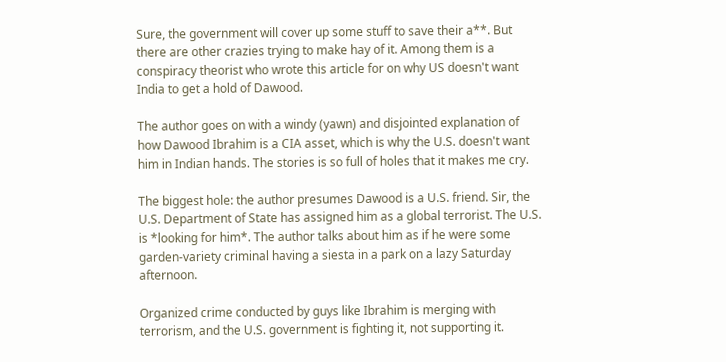Sure, the government will cover up some stuff to save their a**. But there are other crazies trying to make hay of it. Among them is a conspiracy theorist who wrote this article for on why US doesn't want India to get a hold of Dawood.

The author goes on with a windy (yawn) and disjointed explanation of how Dawood Ibrahim is a CIA asset, which is why the U.S. doesn't want him in Indian hands. The stories is so full of holes that it makes me cry.

The biggest hole: the author presumes Dawood is a U.S. friend. Sir, the U.S. Department of State has assigned him as a global terrorist. The U.S. is *looking for him*. The author talks about him as if he were some garden-variety criminal having a siesta in a park on a lazy Saturday afternoon.

Organized crime conducted by guys like Ibrahim is merging with terrorism, and the U.S. government is fighting it, not supporting it.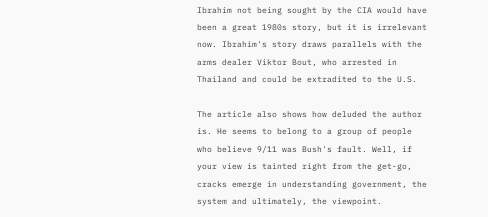Ibrahim not being sought by the CIA would have been a great 1980s story, but it is irrelevant now. Ibrahim's story draws parallels with the arms dealer Viktor Bout, who arrested in Thailand and could be extradited to the U.S.

The article also shows how deluded the author is. He seems to belong to a group of people who believe 9/11 was Bush's fault. Well, if your view is tainted right from the get-go, cracks emerge in understanding government, the system and ultimately, the viewpoint.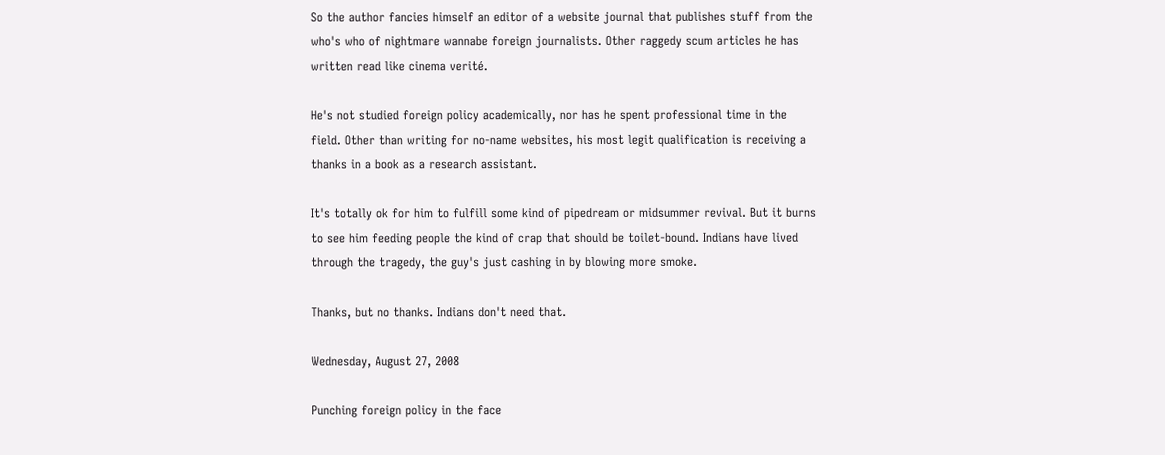So the author fancies himself an editor of a website journal that publishes stuff from the who's who of nightmare wannabe foreign journalists. Other raggedy scum articles he has written read like cinema verité.

He's not studied foreign policy academically, nor has he spent professional time in the field. Other than writing for no-name websites, his most legit qualification is receiving a thanks in a book as a research assistant.

It's totally ok for him to fulfill some kind of pipedream or midsummer revival. But it burns to see him feeding people the kind of crap that should be toilet-bound. Indians have lived through the tragedy, the guy's just cashing in by blowing more smoke.

Thanks, but no thanks. Indians don't need that.

Wednesday, August 27, 2008

Punching foreign policy in the face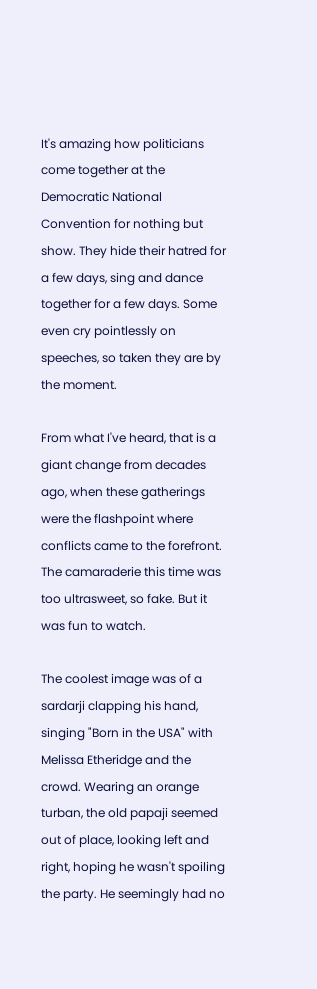It's amazing how politicians come together at the Democratic National Convention for nothing but show. They hide their hatred for a few days, sing and dance together for a few days. Some even cry pointlessly on speeches, so taken they are by the moment.

From what I've heard, that is a giant change from decades ago, when these gatherings were the flashpoint where conflicts came to the forefront. The camaraderie this time was too ultrasweet, so fake. But it was fun to watch.

The coolest image was of a sardarji clapping his hand, singing "Born in the USA" with Melissa Etheridge and the crowd. Wearing an orange turban, the old papaji seemed out of place, looking left and right, hoping he wasn't spoiling the party. He seemingly had no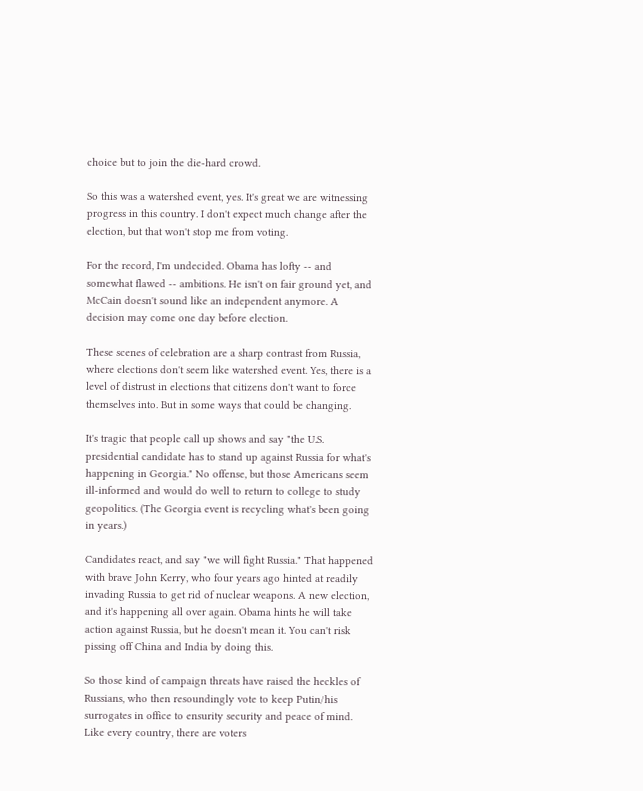choice but to join the die-hard crowd.

So this was a watershed event, yes. It's great we are witnessing progress in this country. I don't expect much change after the election, but that won't stop me from voting.

For the record, I'm undecided. Obama has lofty -- and somewhat flawed -- ambitions. He isn't on fair ground yet, and McCain doesn't sound like an independent anymore. A decision may come one day before election.

These scenes of celebration are a sharp contrast from Russia, where elections don't seem like watershed event. Yes, there is a level of distrust in elections that citizens don't want to force themselves into. But in some ways that could be changing.

It's tragic that people call up shows and say "the U.S. presidential candidate has to stand up against Russia for what's happening in Georgia." No offense, but those Americans seem ill-informed and would do well to return to college to study geopolitics. (The Georgia event is recycling what's been going in years.)

Candidates react, and say "we will fight Russia." That happened with brave John Kerry, who four years ago hinted at readily invading Russia to get rid of nuclear weapons. A new election, and it's happening all over again. Obama hints he will take action against Russia, but he doesn't mean it. You can't risk pissing off China and India by doing this.

So those kind of campaign threats have raised the heckles of Russians, who then resoundingly vote to keep Putin/his surrogates in office to ensurity security and peace of mind. Like every country, there are voters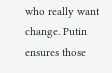who really want change. Putin ensures those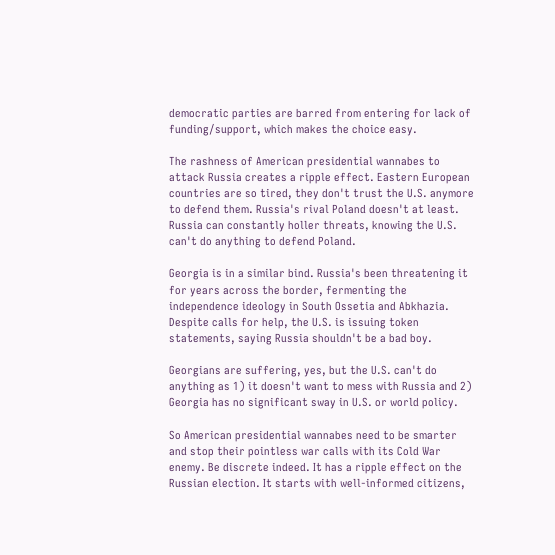democratic parties are barred from entering for lack of funding/support, which makes the choice easy.

The rashness of American presidential wannabes to attack Russia creates a ripple effect. Eastern European countries are so tired, they don't trust the U.S. anymore to defend them. Russia's rival Poland doesn't at least. Russia can constantly holler threats, knowing the U.S. can't do anything to defend Poland.

Georgia is in a similar bind. Russia's been threatening it for years across the border, fermenting the independence ideology in South Ossetia and Abkhazia. Despite calls for help, the U.S. is issuing token statements, saying Russia shouldn't be a bad boy.

Georgians are suffering, yes, but the U.S. can't do anything as 1) it doesn't want to mess with Russia and 2) Georgia has no significant sway in U.S. or world policy.

So American presidential wannabes need to be smarter and stop their pointless war calls with its Cold War enemy. Be discrete indeed. It has a ripple effect on the Russian election. It starts with well-informed citizens,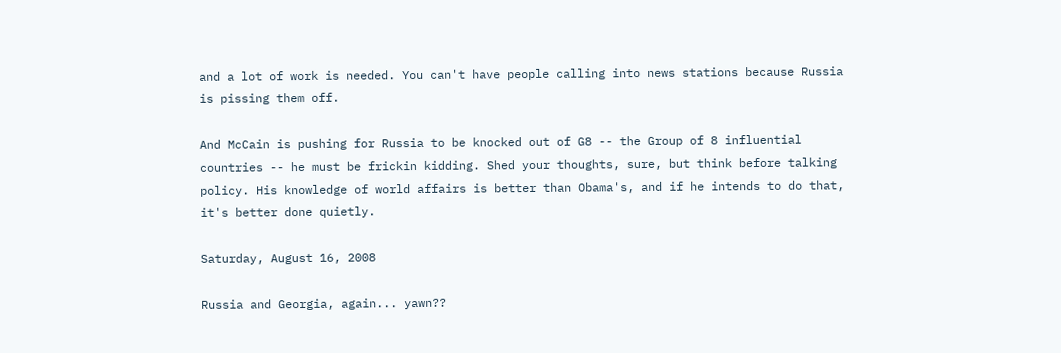and a lot of work is needed. You can't have people calling into news stations because Russia is pissing them off.

And McCain is pushing for Russia to be knocked out of G8 -- the Group of 8 influential countries -- he must be frickin kidding. Shed your thoughts, sure, but think before talking policy. His knowledge of world affairs is better than Obama's, and if he intends to do that, it's better done quietly.

Saturday, August 16, 2008

Russia and Georgia, again... yawn??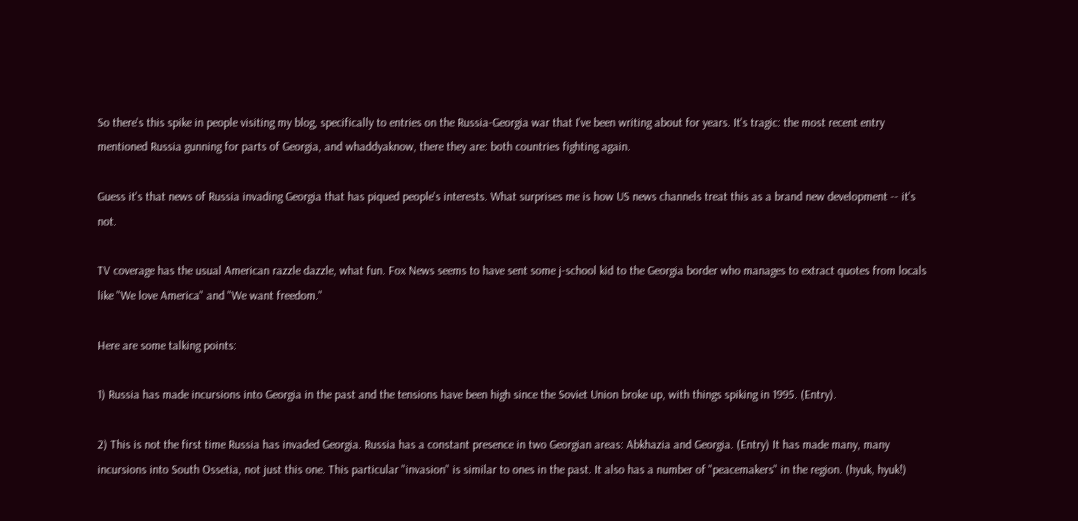So there's this spike in people visiting my blog, specifically to entries on the Russia-Georgia war that I've been writing about for years. It's tragic: the most recent entry mentioned Russia gunning for parts of Georgia, and whaddyaknow, there they are: both countries fighting again.

Guess it's that news of Russia invading Georgia that has piqued people's interests. What surprises me is how US news channels treat this as a brand new development -- it's not.

TV coverage has the usual American razzle dazzle, what fun. Fox News seems to have sent some j-school kid to the Georgia border who manages to extract quotes from locals like "We love America" and "We want freedom."

Here are some talking points:

1) Russia has made incursions into Georgia in the past and the tensions have been high since the Soviet Union broke up, with things spiking in 1995. (Entry).

2) This is not the first time Russia has invaded Georgia. Russia has a constant presence in two Georgian areas: Abkhazia and Georgia. (Entry) It has made many, many incursions into South Ossetia, not just this one. This particular "invasion" is similar to ones in the past. It also has a number of "peacemakers" in the region. (hyuk, hyuk!)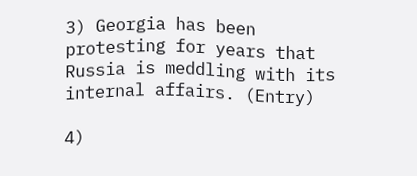3) Georgia has been protesting for years that Russia is meddling with its internal affairs. (Entry)

4)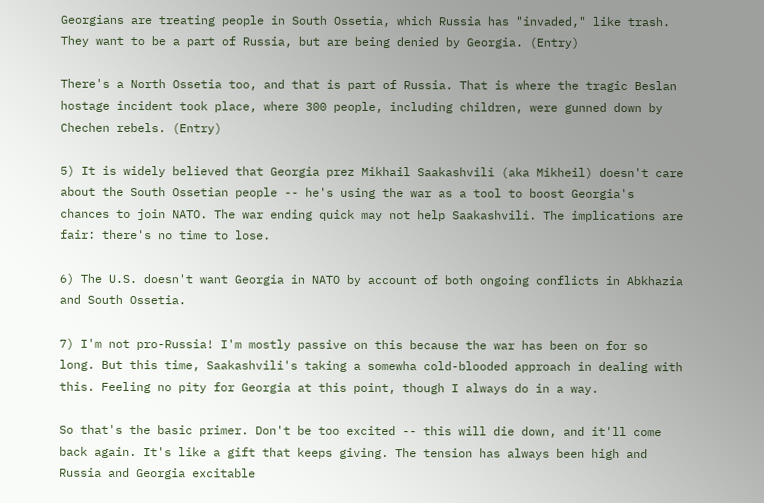Georgians are treating people in South Ossetia, which Russia has "invaded," like trash. They want to be a part of Russia, but are being denied by Georgia. (Entry)

There's a North Ossetia too, and that is part of Russia. That is where the tragic Beslan hostage incident took place, where 300 people, including children, were gunned down by Chechen rebels. (Entry)

5) It is widely believed that Georgia prez Mikhail Saakashvili (aka Mikheil) doesn't care about the South Ossetian people -- he's using the war as a tool to boost Georgia's chances to join NATO. The war ending quick may not help Saakashvili. The implications are fair: there's no time to lose.

6) The U.S. doesn't want Georgia in NATO by account of both ongoing conflicts in Abkhazia and South Ossetia.

7) I'm not pro-Russia! I'm mostly passive on this because the war has been on for so long. But this time, Saakashvili's taking a somewha cold-blooded approach in dealing with this. Feeling no pity for Georgia at this point, though I always do in a way.

So that's the basic primer. Don't be too excited -- this will die down, and it'll come back again. It's like a gift that keeps giving. The tension has always been high and Russia and Georgia excitable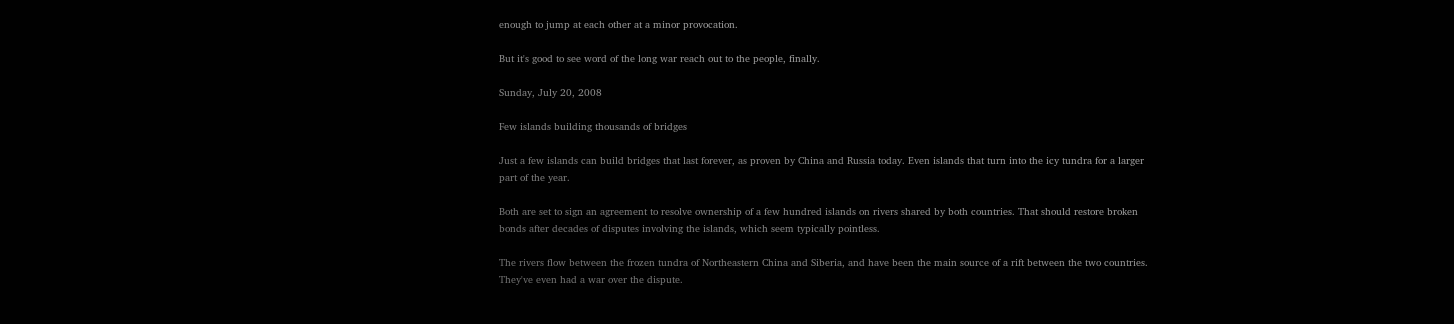enough to jump at each other at a minor provocation.

But it's good to see word of the long war reach out to the people, finally.

Sunday, July 20, 2008

Few islands building thousands of bridges

Just a few islands can build bridges that last forever, as proven by China and Russia today. Even islands that turn into the icy tundra for a larger part of the year.

Both are set to sign an agreement to resolve ownership of a few hundred islands on rivers shared by both countries. That should restore broken bonds after decades of disputes involving the islands, which seem typically pointless.

The rivers flow between the frozen tundra of Northeastern China and Siberia, and have been the main source of a rift between the two countries. They've even had a war over the dispute.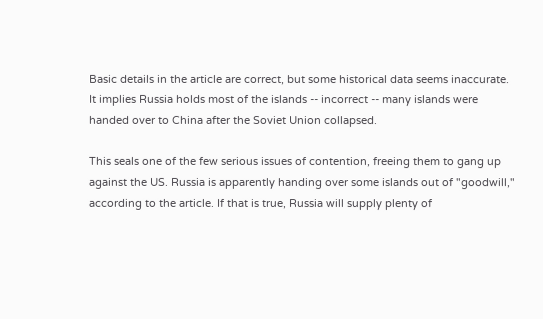Basic details in the article are correct, but some historical data seems inaccurate. It implies Russia holds most of the islands -- incorrect -- many islands were handed over to China after the Soviet Union collapsed.

This seals one of the few serious issues of contention, freeing them to gang up against the US. Russia is apparently handing over some islands out of "goodwill," according to the article. If that is true, Russia will supply plenty of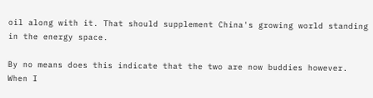oil along with it. That should supplement China's growing world standing in the energy space.

By no means does this indicate that the two are now buddies however. When I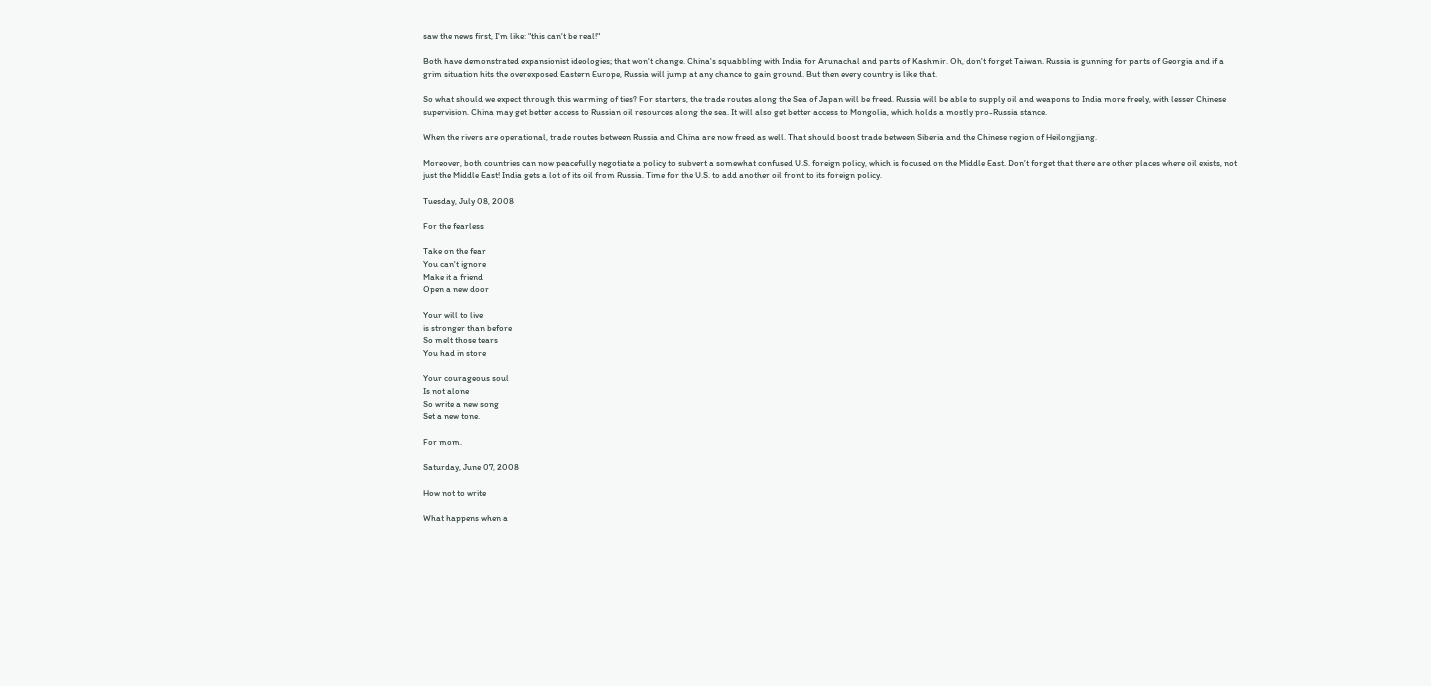saw the news first, I'm like: "this can't be real!"

Both have demonstrated expansionist ideologies; that won't change. China's squabbling with India for Arunachal and parts of Kashmir. Oh, don't forget Taiwan. Russia is gunning for parts of Georgia and if a grim situation hits the overexposed Eastern Europe, Russia will jump at any chance to gain ground. But then every country is like that.

So what should we expect through this warming of ties? For starters, the trade routes along the Sea of Japan will be freed. Russia will be able to supply oil and weapons to India more freely, with lesser Chinese supervision. China may get better access to Russian oil resources along the sea. It will also get better access to Mongolia, which holds a mostly pro-Russia stance.

When the rivers are operational, trade routes between Russia and China are now freed as well. That should boost trade between Siberia and the Chinese region of Heilongjiang.

Moreover, both countries can now peacefully negotiate a policy to subvert a somewhat confused U.S. foreign policy, which is focused on the Middle East. Don't forget that there are other places where oil exists, not just the Middle East! India gets a lot of its oil from Russia. Time for the U.S. to add another oil front to its foreign policy.

Tuesday, July 08, 2008

For the fearless

Take on the fear
You can't ignore
Make it a friend
Open a new door

Your will to live
is stronger than before
So melt those tears
You had in store

Your courageous soul
Is not alone
So write a new song
Set a new tone.

For mom.

Saturday, June 07, 2008

How not to write

What happens when a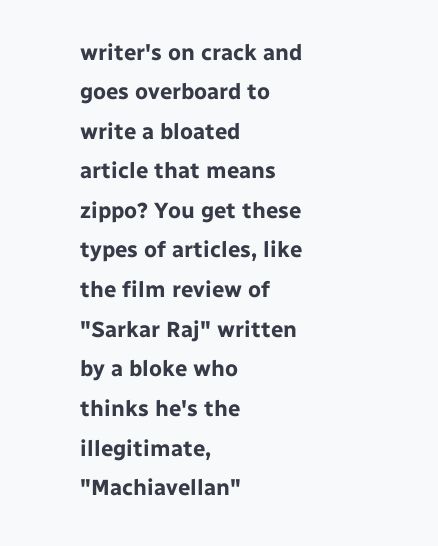writer's on crack and goes overboard to write a bloated article that means zippo? You get these types of articles, like the film review of "Sarkar Raj" written by a bloke who thinks he's the illegitimate, "Machiavellan"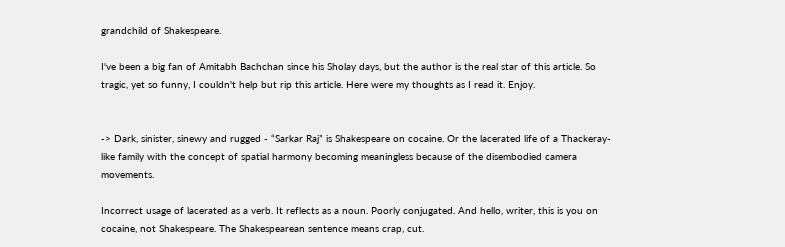grandchild of Shakespeare.

I've been a big fan of Amitabh Bachchan since his Sholay days, but the author is the real star of this article. So tragic, yet so funny, I couldn't help but rip this article. Here were my thoughts as I read it. Enjoy.


-> Dark, sinister, sinewy and rugged - “Sarkar Raj” is Shakespeare on cocaine. Or the lacerated life of a Thackeray-like family with the concept of spatial harmony becoming meaningless because of the disembodied camera movements.

Incorrect usage of lacerated as a verb. It reflects as a noun. Poorly conjugated. And hello, writer, this is you on cocaine, not Shakespeare. The Shakespearean sentence means crap, cut.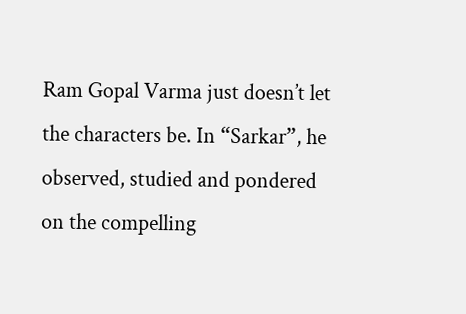Ram Gopal Varma just doesn’t let the characters be. In “Sarkar”, he observed, studied and pondered on the compelling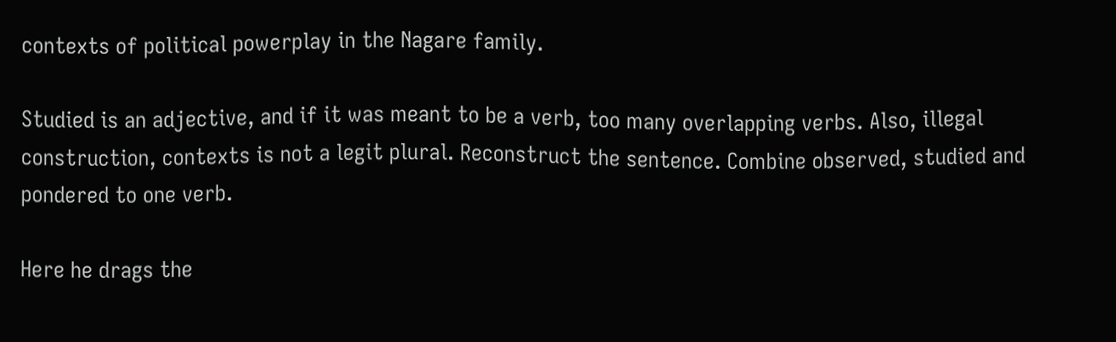contexts of political powerplay in the Nagare family.

Studied is an adjective, and if it was meant to be a verb, too many overlapping verbs. Also, illegal construction, contexts is not a legit plural. Reconstruct the sentence. Combine observed, studied and pondered to one verb.

Here he drags the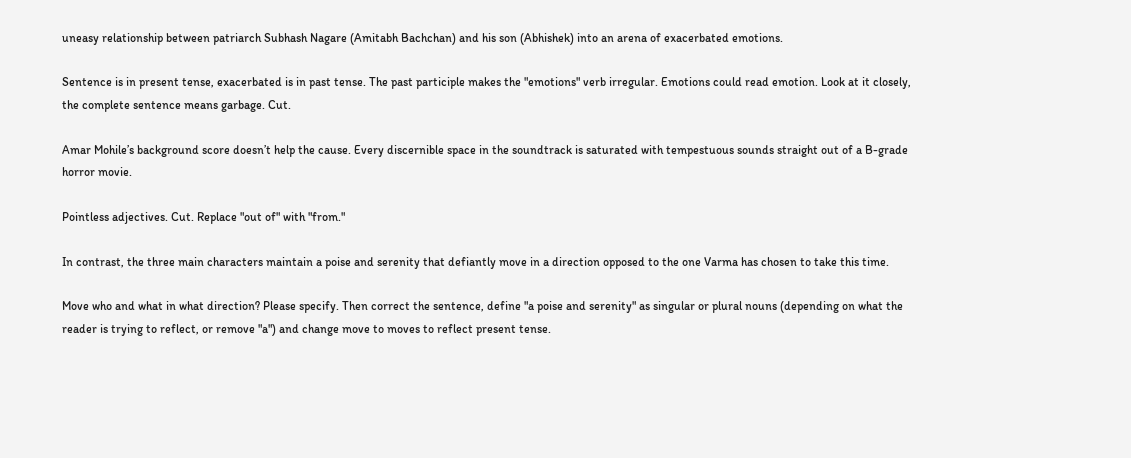uneasy relationship between patriarch Subhash Nagare (Amitabh Bachchan) and his son (Abhishek) into an arena of exacerbated emotions.

Sentence is in present tense, exacerbated is in past tense. The past participle makes the "emotions" verb irregular. Emotions could read emotion. Look at it closely, the complete sentence means garbage. Cut.

Amar Mohile’s background score doesn’t help the cause. Every discernible space in the soundtrack is saturated with tempestuous sounds straight out of a B-grade horror movie.

Pointless adjectives. Cut. Replace "out of" with "from."

In contrast, the three main characters maintain a poise and serenity that defiantly move in a direction opposed to the one Varma has chosen to take this time.

Move who and what in what direction? Please specify. Then correct the sentence, define "a poise and serenity" as singular or plural nouns (depending on what the reader is trying to reflect, or remove "a") and change move to moves to reflect present tense.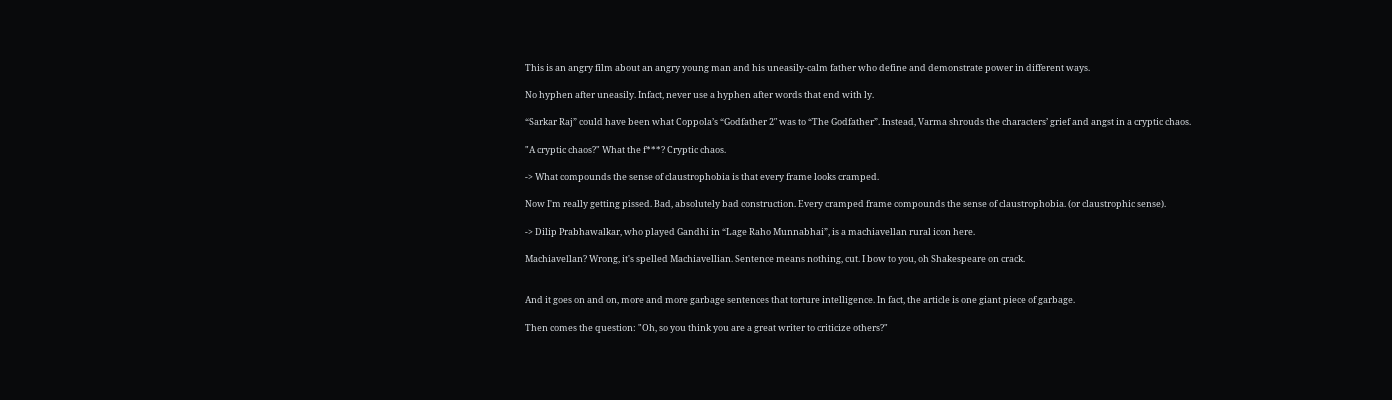This is an angry film about an angry young man and his uneasily-calm father who define and demonstrate power in different ways.

No hyphen after uneasily. Infact, never use a hyphen after words that end with ly.

“Sarkar Raj” could have been what Coppola’s “Godfather 2″ was to “The Godfather”. Instead, Varma shrouds the characters’ grief and angst in a cryptic chaos.

"A cryptic chaos?" What the f***? Cryptic chaos.

-> What compounds the sense of claustrophobia is that every frame looks cramped.

Now I'm really getting pissed. Bad, absolutely bad construction. Every cramped frame compounds the sense of claustrophobia. (or claustrophic sense).

-> Dilip Prabhawalkar, who played Gandhi in “Lage Raho Munnabhai”, is a machiavellan rural icon here.

Machiavellan? Wrong, it's spelled Machiavellian. Sentence means nothing, cut. I bow to you, oh Shakespeare on crack.


And it goes on and on, more and more garbage sentences that torture intelligence. In fact, the article is one giant piece of garbage.

Then comes the question: "Oh, so you think you are a great writer to criticize others?"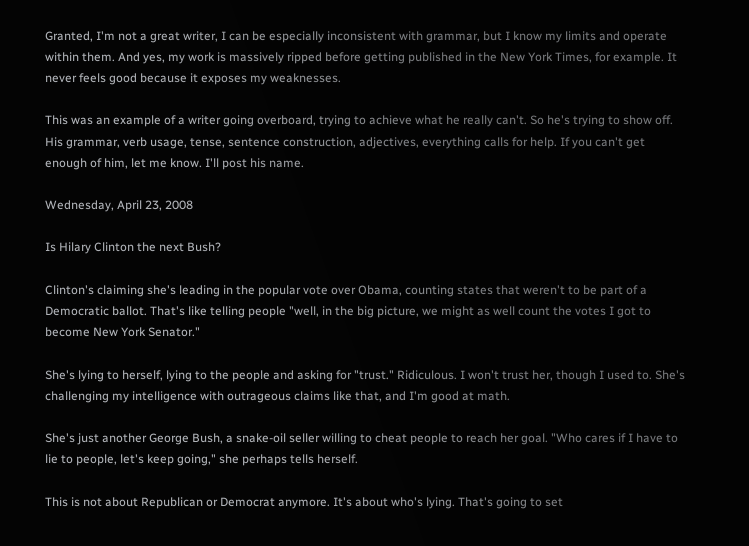Granted, I'm not a great writer, I can be especially inconsistent with grammar, but I know my limits and operate within them. And yes, my work is massively ripped before getting published in the New York Times, for example. It never feels good because it exposes my weaknesses.

This was an example of a writer going overboard, trying to achieve what he really can't. So he's trying to show off. His grammar, verb usage, tense, sentence construction, adjectives, everything calls for help. If you can't get enough of him, let me know. I'll post his name.

Wednesday, April 23, 2008

Is Hilary Clinton the next Bush?

Clinton's claiming she's leading in the popular vote over Obama, counting states that weren't to be part of a Democratic ballot. That's like telling people "well, in the big picture, we might as well count the votes I got to become New York Senator."

She's lying to herself, lying to the people and asking for "trust." Ridiculous. I won't trust her, though I used to. She's challenging my intelligence with outrageous claims like that, and I'm good at math.

She's just another George Bush, a snake-oil seller willing to cheat people to reach her goal. "Who cares if I have to lie to people, let's keep going," she perhaps tells herself.

This is not about Republican or Democrat anymore. It's about who's lying. That's going to set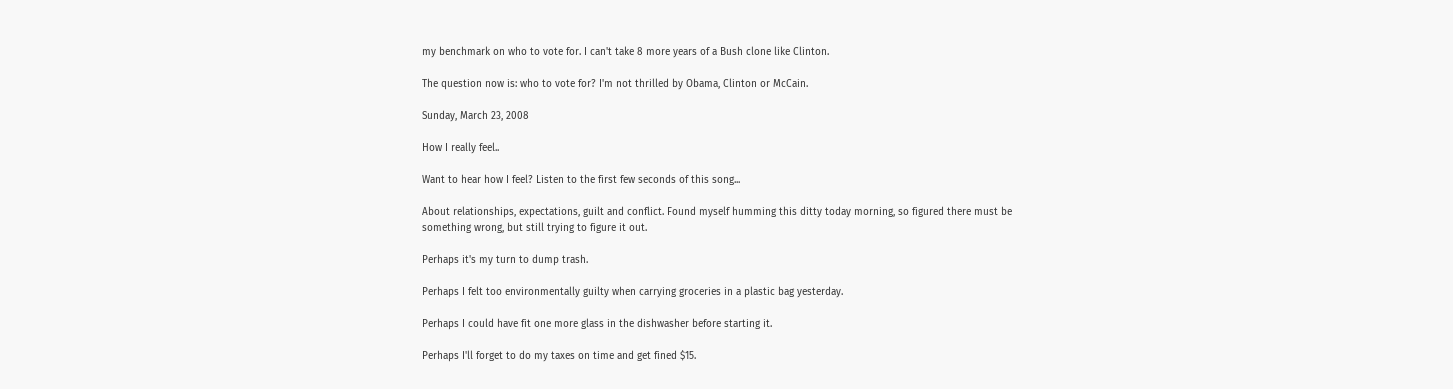my benchmark on who to vote for. I can't take 8 more years of a Bush clone like Clinton.

The question now is: who to vote for? I'm not thrilled by Obama, Clinton or McCain.

Sunday, March 23, 2008

How I really feel..

Want to hear how I feel? Listen to the first few seconds of this song...

About relationships, expectations, guilt and conflict. Found myself humming this ditty today morning, so figured there must be something wrong, but still trying to figure it out.

Perhaps it's my turn to dump trash.

Perhaps I felt too environmentally guilty when carrying groceries in a plastic bag yesterday.

Perhaps I could have fit one more glass in the dishwasher before starting it.

Perhaps I'll forget to do my taxes on time and get fined $15.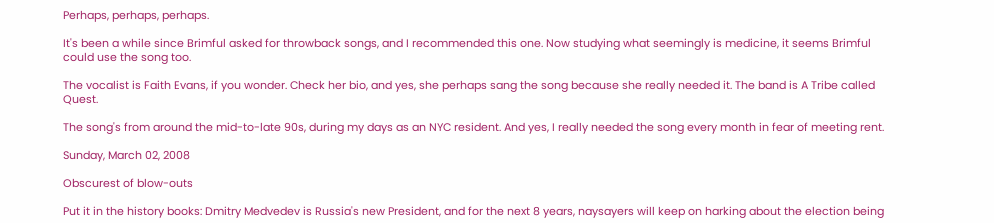Perhaps, perhaps, perhaps.

It's been a while since Brimful asked for throwback songs, and I recommended this one. Now studying what seemingly is medicine, it seems Brimful could use the song too.

The vocalist is Faith Evans, if you wonder. Check her bio, and yes, she perhaps sang the song because she really needed it. The band is A Tribe called Quest.

The song's from around the mid-to-late 90s, during my days as an NYC resident. And yes, I really needed the song every month in fear of meeting rent.

Sunday, March 02, 2008

Obscurest of blow-outs

Put it in the history books: Dmitry Medvedev is Russia's new President, and for the next 8 years, naysayers will keep on harking about the election being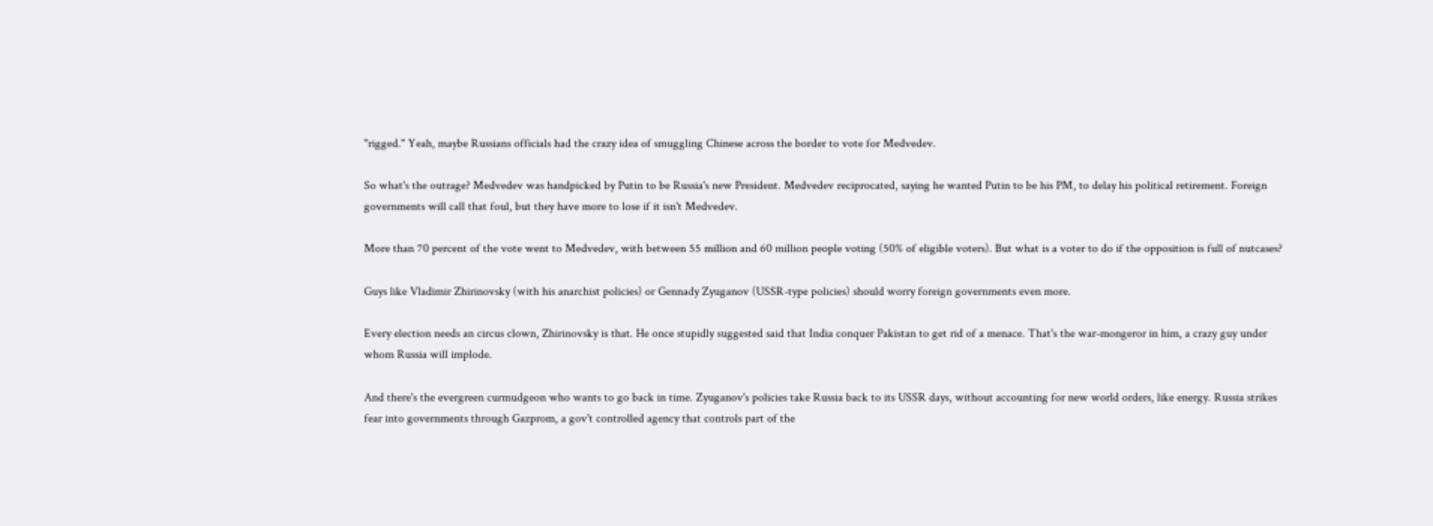"rigged." Yeah, maybe Russians officials had the crazy idea of smuggling Chinese across the border to vote for Medvedev.

So what's the outrage? Medvedev was handpicked by Putin to be Russia's new President. Medvedev reciprocated, saying he wanted Putin to be his PM, to delay his political retirement. Foreign governments will call that foul, but they have more to lose if it isn't Medvedev.

More than 70 percent of the vote went to Medvedev, with between 55 million and 60 million people voting (50% of eligible voters). But what is a voter to do if the opposition is full of nutcases?

Guys like Vladimir Zhirinovsky (with his anarchist policies) or Gennady Zyuganov (USSR-type policies) should worry foreign governments even more.

Every election needs an circus clown, Zhirinovsky is that. He once stupidly suggested said that India conquer Pakistan to get rid of a menace. That's the war-mongeror in him, a crazy guy under whom Russia will implode.

And there's the evergreen curmudgeon who wants to go back in time. Zyuganov's policies take Russia back to its USSR days, without accounting for new world orders, like energy. Russia strikes fear into governments through Gazprom, a gov't controlled agency that controls part of the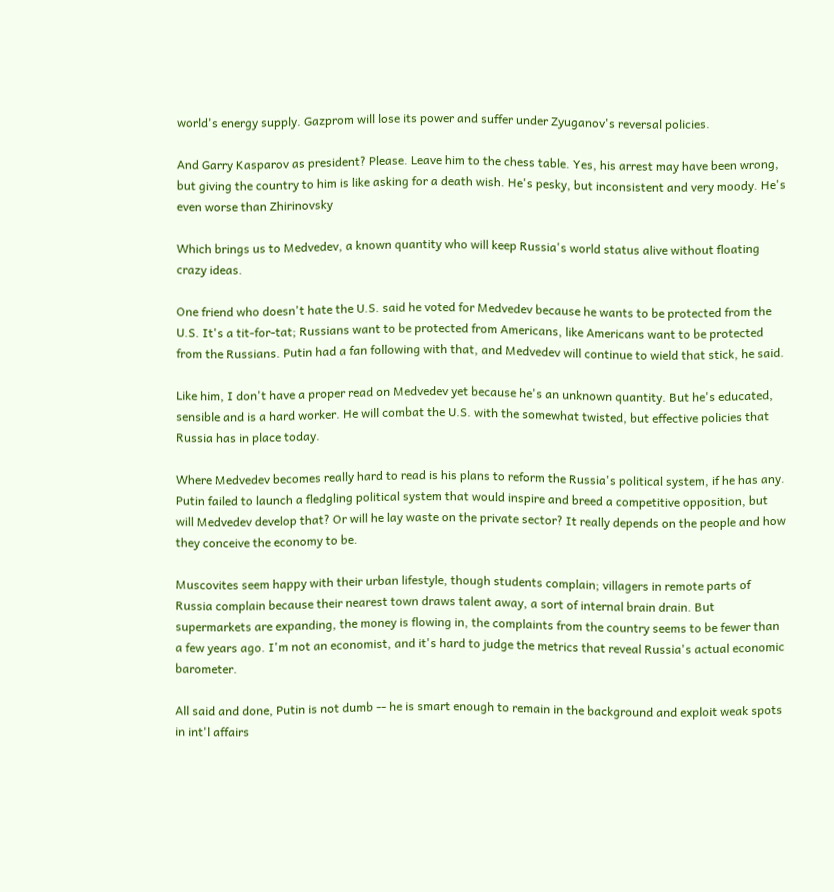world's energy supply. Gazprom will lose its power and suffer under Zyuganov's reversal policies.

And Garry Kasparov as president? Please. Leave him to the chess table. Yes, his arrest may have been wrong, but giving the country to him is like asking for a death wish. He's pesky, but inconsistent and very moody. He's even worse than Zhirinovsky

Which brings us to Medvedev, a known quantity who will keep Russia's world status alive without floating crazy ideas.

One friend who doesn't hate the U.S. said he voted for Medvedev because he wants to be protected from the U.S. It's a tit-for-tat; Russians want to be protected from Americans, like Americans want to be protected from the Russians. Putin had a fan following with that, and Medvedev will continue to wield that stick, he said.

Like him, I don't have a proper read on Medvedev yet because he's an unknown quantity. But he's educated, sensible and is a hard worker. He will combat the U.S. with the somewhat twisted, but effective policies that Russia has in place today.

Where Medvedev becomes really hard to read is his plans to reform the Russia's political system, if he has any. Putin failed to launch a fledgling political system that would inspire and breed a competitive opposition, but will Medvedev develop that? Or will he lay waste on the private sector? It really depends on the people and how they conceive the economy to be.

Muscovites seem happy with their urban lifestyle, though students complain; villagers in remote parts of Russia complain because their nearest town draws talent away, a sort of internal brain drain. But supermarkets are expanding, the money is flowing in, the complaints from the country seems to be fewer than a few years ago. I'm not an economist, and it's hard to judge the metrics that reveal Russia's actual economic barometer.

All said and done, Putin is not dumb -- he is smart enough to remain in the background and exploit weak spots in int'l affairs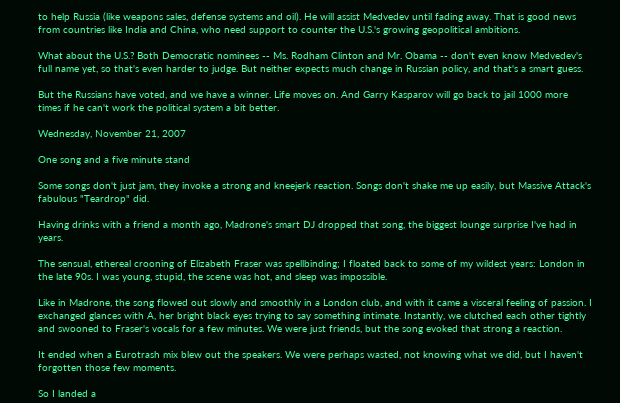to help Russia (like weapons sales, defense systems and oil). He will assist Medvedev until fading away. That is good news from countries like India and China, who need support to counter the U.S.'s growing geopolitical ambitions.

What about the U.S.? Both Democratic nominees -- Ms. Rodham Clinton and Mr. Obama -- don't even know Medvedev's full name yet, so that's even harder to judge. But neither expects much change in Russian policy, and that's a smart guess.

But the Russians have voted, and we have a winner. Life moves on. And Garry Kasparov will go back to jail 1000 more times if he can't work the political system a bit better.

Wednesday, November 21, 2007

One song and a five minute stand

Some songs don't just jam, they invoke a strong and kneejerk reaction. Songs don't shake me up easily, but Massive Attack's fabulous "Teardrop" did.

Having drinks with a friend a month ago, Madrone's smart DJ dropped that song, the biggest lounge surprise I've had in years.

The sensual, ethereal crooning of Elizabeth Fraser was spellbinding; I floated back to some of my wildest years: London in the late 90s. I was young, stupid, the scene was hot, and sleep was impossible.

Like in Madrone, the song flowed out slowly and smoothly in a London club, and with it came a visceral feeling of passion. I exchanged glances with A, her bright black eyes trying to say something intimate. Instantly, we clutched each other tightly and swooned to Fraser's vocals for a few minutes. We were just friends, but the song evoked that strong a reaction.

It ended when a Eurotrash mix blew out the speakers. We were perhaps wasted, not knowing what we did, but I haven't forgotten those few moments.

So I landed a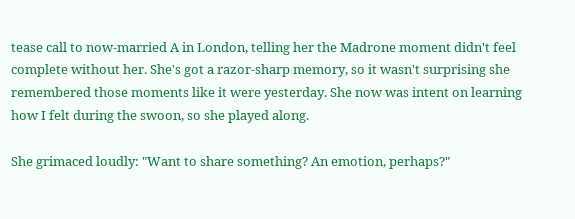tease call to now-married A in London, telling her the Madrone moment didn't feel complete without her. She's got a razor-sharp memory, so it wasn't surprising she remembered those moments like it were yesterday. She now was intent on learning how I felt during the swoon, so she played along.

She grimaced loudly: "Want to share something? An emotion, perhaps?"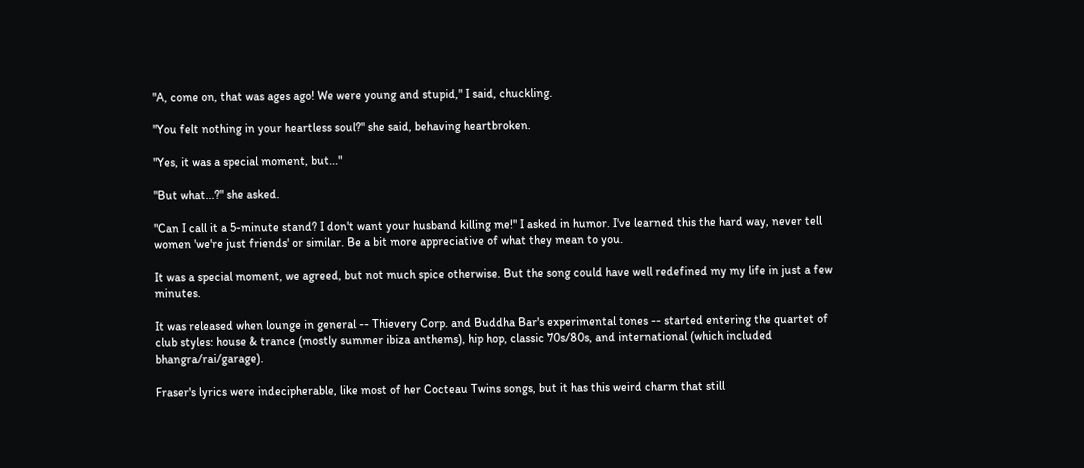"A, come on, that was ages ago! We were young and stupid," I said, chuckling.

"You felt nothing in your heartless soul?" she said, behaving heartbroken.

"Yes, it was a special moment, but..."

"But what...?" she asked.

"Can I call it a 5-minute stand? I don't want your husband killing me!" I asked in humor. I've learned this the hard way, never tell women 'we're just friends' or similar. Be a bit more appreciative of what they mean to you.

It was a special moment, we agreed, but not much spice otherwise. But the song could have well redefined my my life in just a few minutes.

It was released when lounge in general -- Thievery Corp. and Buddha Bar's experimental tones -- started entering the quartet of club styles: house & trance (mostly summer ibiza anthems), hip hop, classic 70s/80s, and international (which included bhangra/rai/garage).

Fraser's lyrics were indecipherable, like most of her Cocteau Twins songs, but it has this weird charm that still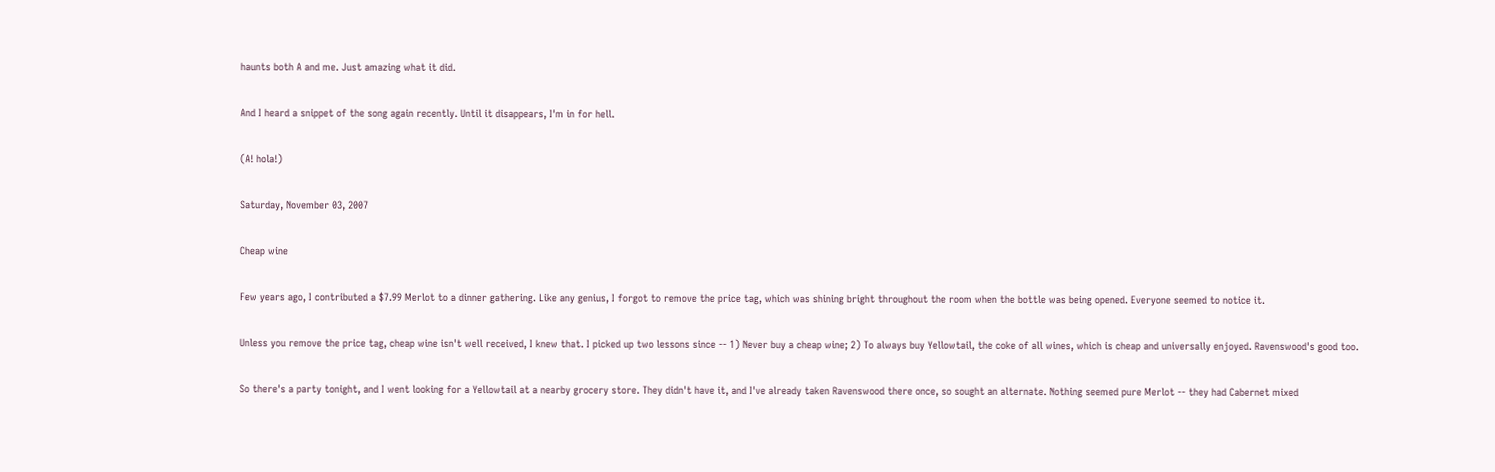haunts both A and me. Just amazing what it did.

And I heard a snippet of the song again recently. Until it disappears, I'm in for hell.

(A! hola!)

Saturday, November 03, 2007

Cheap wine

Few years ago, I contributed a $7.99 Merlot to a dinner gathering. Like any genius, I forgot to remove the price tag, which was shining bright throughout the room when the bottle was being opened. Everyone seemed to notice it.

Unless you remove the price tag, cheap wine isn't well received, I knew that. I picked up two lessons since -- 1) Never buy a cheap wine; 2) To always buy Yellowtail, the coke of all wines, which is cheap and universally enjoyed. Ravenswood's good too.

So there's a party tonight, and I went looking for a Yellowtail at a nearby grocery store. They didn't have it, and I've already taken Ravenswood there once, so sought an alternate. Nothing seemed pure Merlot -- they had Cabernet mixed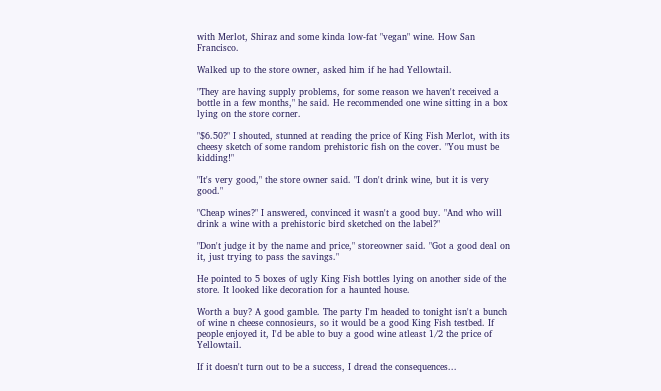with Merlot, Shiraz and some kinda low-fat "vegan" wine. How San Francisco.

Walked up to the store owner, asked him if he had Yellowtail.

"They are having supply problems, for some reason we haven't received a bottle in a few months," he said. He recommended one wine sitting in a box lying on the store corner.

"$6.50?" I shouted, stunned at reading the price of King Fish Merlot, with its cheesy sketch of some random prehistoric fish on the cover. "You must be kidding!"

"It's very good," the store owner said. "I don't drink wine, but it is very good."

"Cheap wines?" I answered, convinced it wasn't a good buy. "And who will drink a wine with a prehistoric bird sketched on the label?"

"Don't judge it by the name and price," storeowner said. "Got a good deal on it, just trying to pass the savings."

He pointed to 5 boxes of ugly King Fish bottles lying on another side of the store. It looked like decoration for a haunted house.

Worth a buy? A good gamble. The party I'm headed to tonight isn't a bunch of wine n cheese connosieurs, so it would be a good King Fish testbed. If people enjoyed it, I'd be able to buy a good wine atleast 1/2 the price of Yellowtail.

If it doesn't turn out to be a success, I dread the consequences...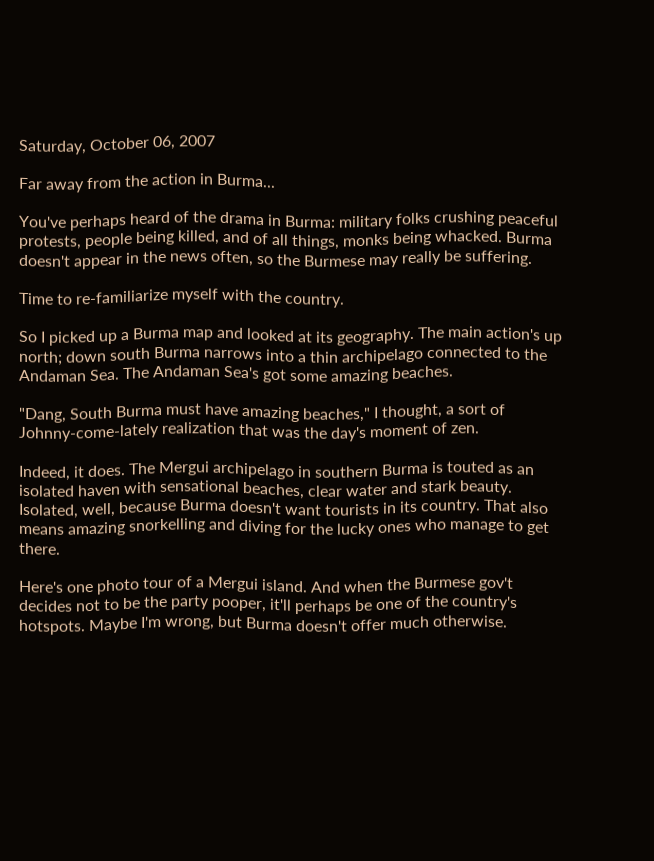Saturday, October 06, 2007

Far away from the action in Burma...

You've perhaps heard of the drama in Burma: military folks crushing peaceful protests, people being killed, and of all things, monks being whacked. Burma doesn't appear in the news often, so the Burmese may really be suffering.

Time to re-familiarize myself with the country.

So I picked up a Burma map and looked at its geography. The main action's up north; down south Burma narrows into a thin archipelago connected to the Andaman Sea. The Andaman Sea's got some amazing beaches.

"Dang, South Burma must have amazing beaches," I thought, a sort of Johnny-come-lately realization that was the day's moment of zen.

Indeed, it does. The Mergui archipelago in southern Burma is touted as an isolated haven with sensational beaches, clear water and stark beauty. Isolated, well, because Burma doesn't want tourists in its country. That also means amazing snorkelling and diving for the lucky ones who manage to get there.

Here's one photo tour of a Mergui island. And when the Burmese gov't decides not to be the party pooper, it'll perhaps be one of the country's hotspots. Maybe I'm wrong, but Burma doesn't offer much otherwise.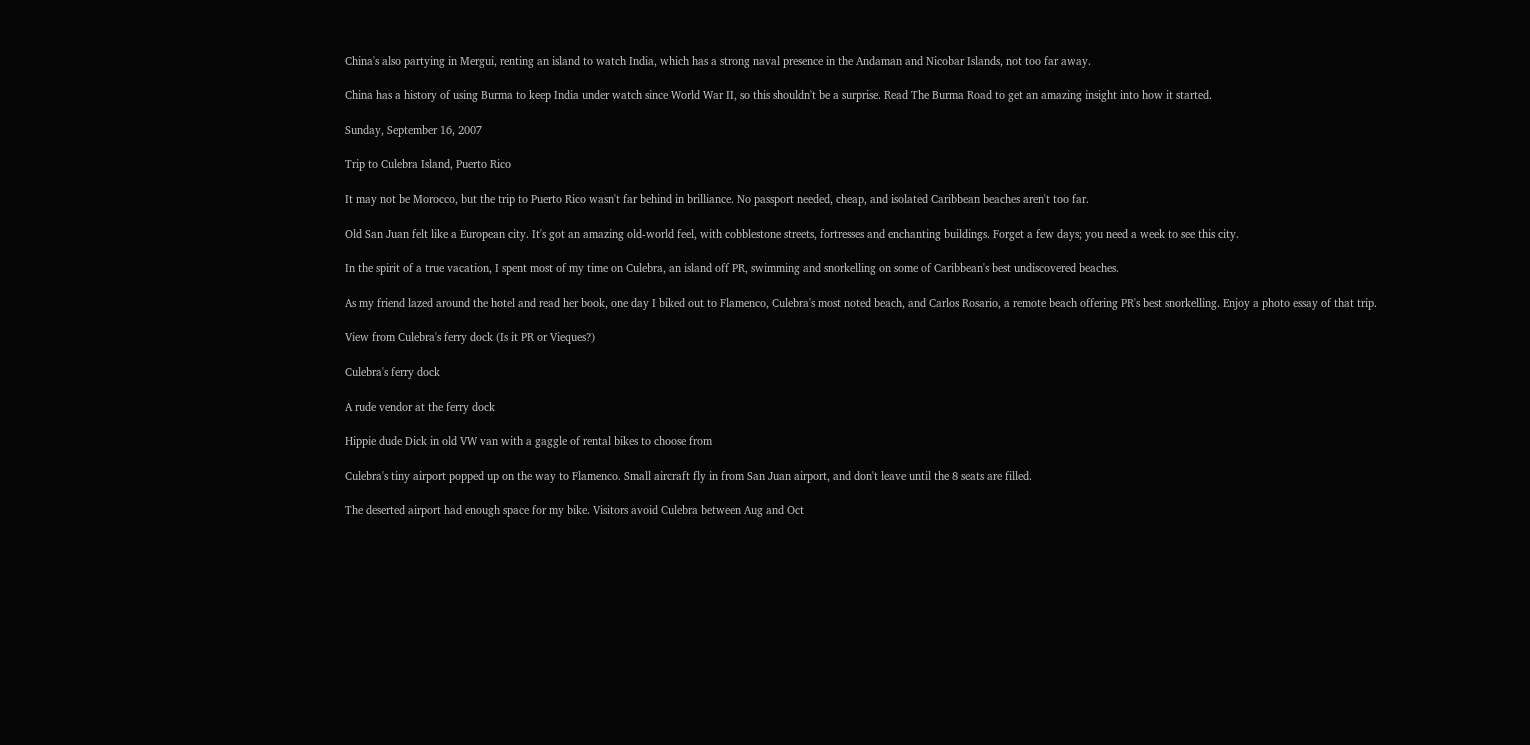China's also partying in Mergui, renting an island to watch India, which has a strong naval presence in the Andaman and Nicobar Islands, not too far away.

China has a history of using Burma to keep India under watch since World War II, so this shouldn't be a surprise. Read The Burma Road to get an amazing insight into how it started.

Sunday, September 16, 2007

Trip to Culebra Island, Puerto Rico

It may not be Morocco, but the trip to Puerto Rico wasn't far behind in brilliance. No passport needed, cheap, and isolated Caribbean beaches aren't too far.

Old San Juan felt like a European city. It's got an amazing old-world feel, with cobblestone streets, fortresses and enchanting buildings. Forget a few days; you need a week to see this city.

In the spirit of a true vacation, I spent most of my time on Culebra, an island off PR, swimming and snorkelling on some of Caribbean's best undiscovered beaches.

As my friend lazed around the hotel and read her book, one day I biked out to Flamenco, Culebra's most noted beach, and Carlos Rosario, a remote beach offering PR's best snorkelling. Enjoy a photo essay of that trip.

View from Culebra's ferry dock (Is it PR or Vieques?)

Culebra's ferry dock

A rude vendor at the ferry dock

Hippie dude Dick in old VW van with a gaggle of rental bikes to choose from

Culebra's tiny airport popped up on the way to Flamenco. Small aircraft fly in from San Juan airport, and don't leave until the 8 seats are filled.

The deserted airport had enough space for my bike. Visitors avoid Culebra between Aug and Oct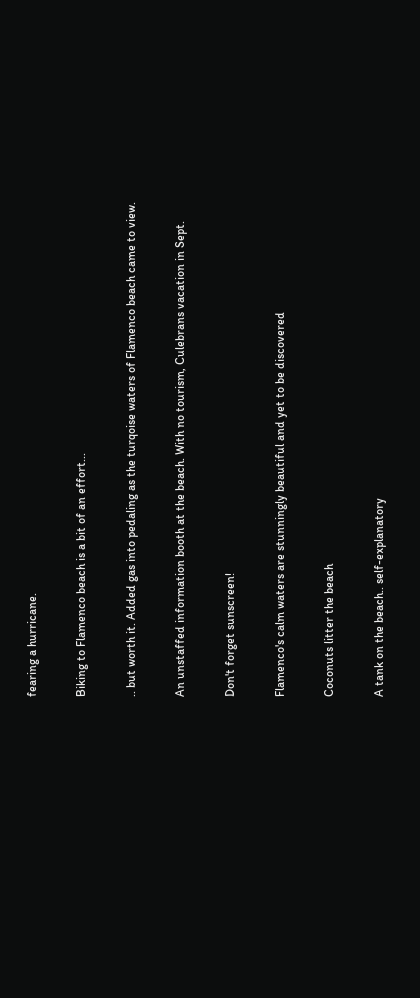fearing a hurricane.

Biking to Flamenco beach is a bit of an effort...

.. but worth it. Added gas into pedaling as the turqoise waters of Flamenco beach came to view.

An unstaffed information booth at the beach. With no tourism, Culebrans vacation in Sept.

Don't forget sunscreen!

Flamenco's calm waters are stunningly beautiful and yet to be discovered

Coconuts litter the beach

A tank on the beach.. self-explanatory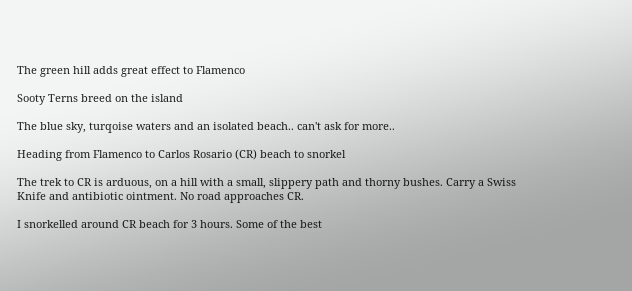The green hill adds great effect to Flamenco

Sooty Terns breed on the island

The blue sky, turqoise waters and an isolated beach.. can't ask for more..

Heading from Flamenco to Carlos Rosario (CR) beach to snorkel

The trek to CR is arduous, on a hill with a small, slippery path and thorny bushes. Carry a Swiss Knife and antibiotic ointment. No road approaches CR.

I snorkelled around CR beach for 3 hours. Some of the best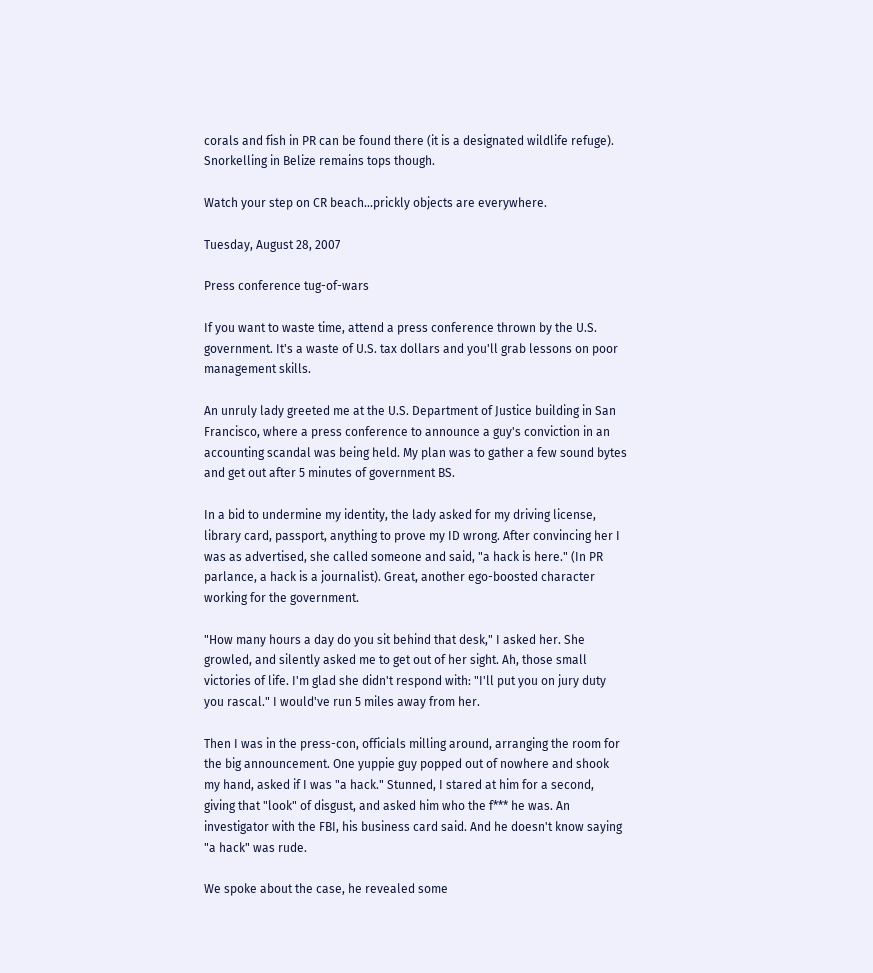corals and fish in PR can be found there (it is a designated wildlife refuge). Snorkelling in Belize remains tops though.

Watch your step on CR beach...prickly objects are everywhere.

Tuesday, August 28, 2007

Press conference tug-of-wars

If you want to waste time, attend a press conference thrown by the U.S. government. It's a waste of U.S. tax dollars and you'll grab lessons on poor management skills.

An unruly lady greeted me at the U.S. Department of Justice building in San Francisco, where a press conference to announce a guy's conviction in an accounting scandal was being held. My plan was to gather a few sound bytes and get out after 5 minutes of government BS.

In a bid to undermine my identity, the lady asked for my driving license, library card, passport, anything to prove my ID wrong. After convincing her I was as advertised, she called someone and said, "a hack is here." (In PR parlance, a hack is a journalist). Great, another ego-boosted character working for the government.

"How many hours a day do you sit behind that desk," I asked her. She growled, and silently asked me to get out of her sight. Ah, those small victories of life. I'm glad she didn't respond with: "I'll put you on jury duty you rascal." I would've run 5 miles away from her.

Then I was in the press-con, officials milling around, arranging the room for the big announcement. One yuppie guy popped out of nowhere and shook my hand, asked if I was "a hack." Stunned, I stared at him for a second, giving that "look" of disgust, and asked him who the f*** he was. An investigator with the FBI, his business card said. And he doesn't know saying "a hack" was rude.

We spoke about the case, he revealed some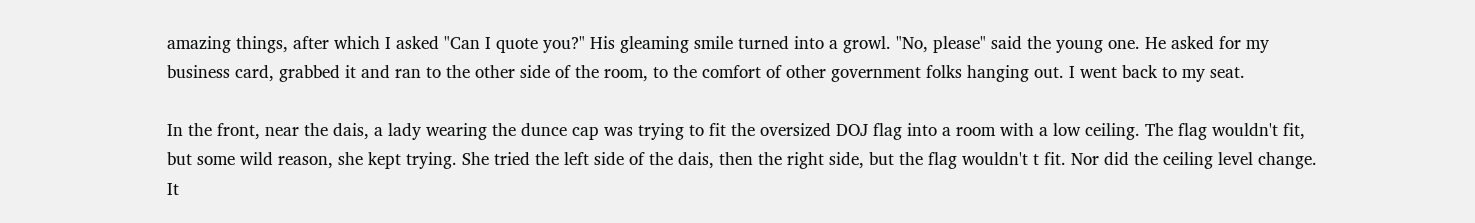amazing things, after which I asked "Can I quote you?" His gleaming smile turned into a growl. "No, please" said the young one. He asked for my business card, grabbed it and ran to the other side of the room, to the comfort of other government folks hanging out. I went back to my seat.

In the front, near the dais, a lady wearing the dunce cap was trying to fit the oversized DOJ flag into a room with a low ceiling. The flag wouldn't fit, but some wild reason, she kept trying. She tried the left side of the dais, then the right side, but the flag wouldn't t fit. Nor did the ceiling level change. It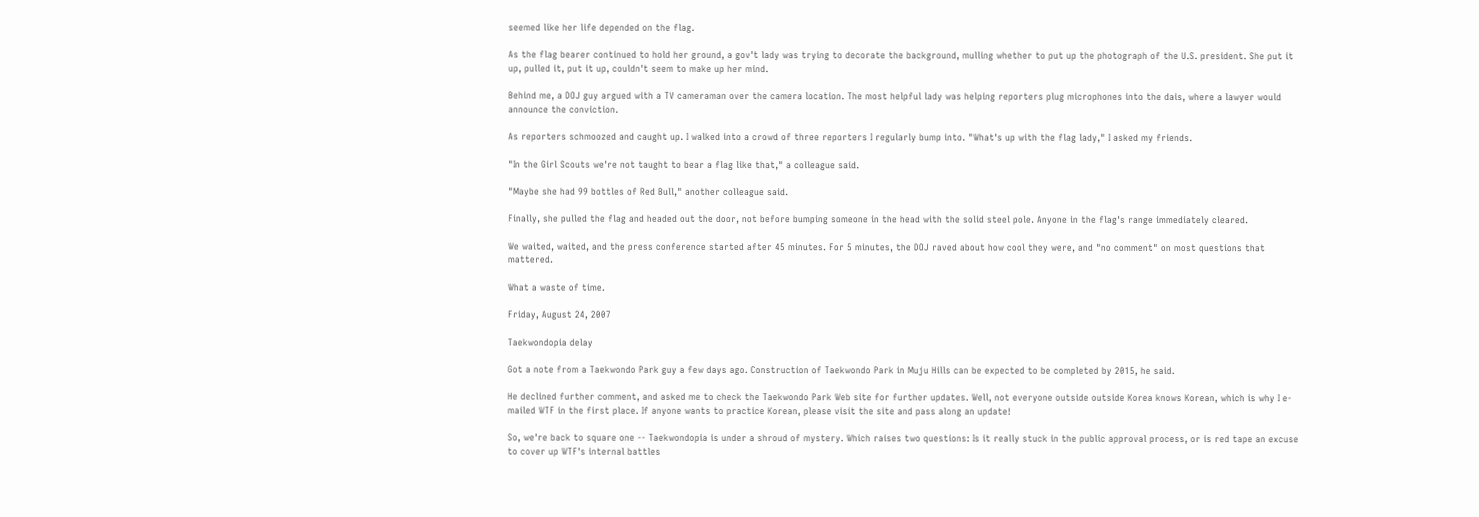seemed like her life depended on the flag.

As the flag bearer continued to hold her ground, a gov't lady was trying to decorate the background, mulling whether to put up the photograph of the U.S. president. She put it up, pulled it, put it up, couldn't seem to make up her mind.

Behind me, a DOJ guy argued with a TV cameraman over the camera location. The most helpful lady was helping reporters plug microphones into the dais, where a lawyer would announce the conviction.

As reporters schmoozed and caught up. I walked into a crowd of three reporters I regularly bump into. "What's up with the flag lady," I asked my friends.

"In the Girl Scouts we're not taught to bear a flag like that," a colleague said.

"Maybe she had 99 bottles of Red Bull," another colleague said.

Finally, she pulled the flag and headed out the door, not before bumping someone in the head with the solid steel pole. Anyone in the flag's range immediately cleared.

We waited, waited, and the press conference started after 45 minutes. For 5 minutes, the DOJ raved about how cool they were, and "no comment" on most questions that mattered.

What a waste of time.

Friday, August 24, 2007

Taekwondopia delay

Got a note from a Taekwondo Park guy a few days ago. Construction of Taekwondo Park in Muju Hills can be expected to be completed by 2015, he said.

He declined further comment, and asked me to check the Taekwondo Park Web site for further updates. Well, not everyone outside outside Korea knows Korean, which is why I e-mailed WTF in the first place. If anyone wants to practice Korean, please visit the site and pass along an update!

So, we're back to square one -- Taekwondopia is under a shroud of mystery. Which raises two questions: Is it really stuck in the public approval process, or is red tape an excuse to cover up WTF's internal battles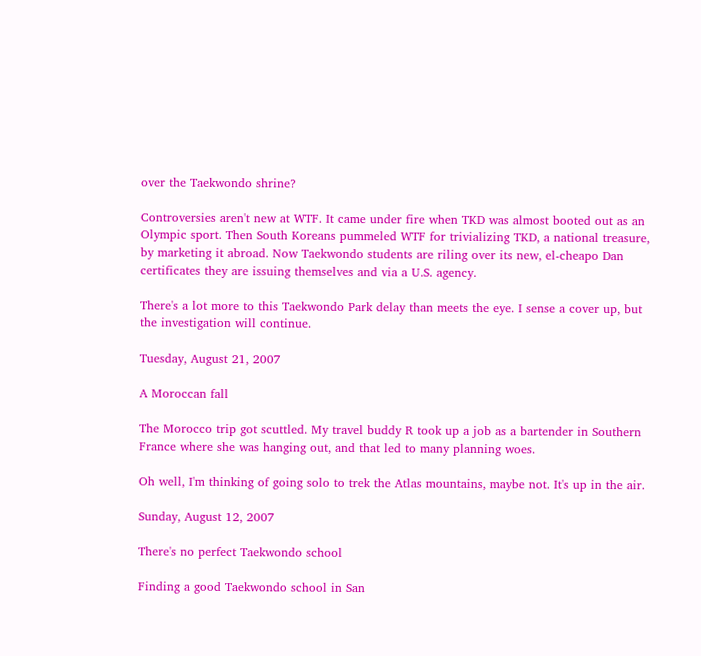over the Taekwondo shrine?

Controversies aren't new at WTF. It came under fire when TKD was almost booted out as an Olympic sport. Then South Koreans pummeled WTF for trivializing TKD, a national treasure, by marketing it abroad. Now Taekwondo students are riling over its new, el-cheapo Dan certificates they are issuing themselves and via a U.S. agency.

There's a lot more to this Taekwondo Park delay than meets the eye. I sense a cover up, but the investigation will continue.

Tuesday, August 21, 2007

A Moroccan fall

The Morocco trip got scuttled. My travel buddy R took up a job as a bartender in Southern France where she was hanging out, and that led to many planning woes.

Oh well, I'm thinking of going solo to trek the Atlas mountains, maybe not. It's up in the air.

Sunday, August 12, 2007

There's no perfect Taekwondo school

Finding a good Taekwondo school in San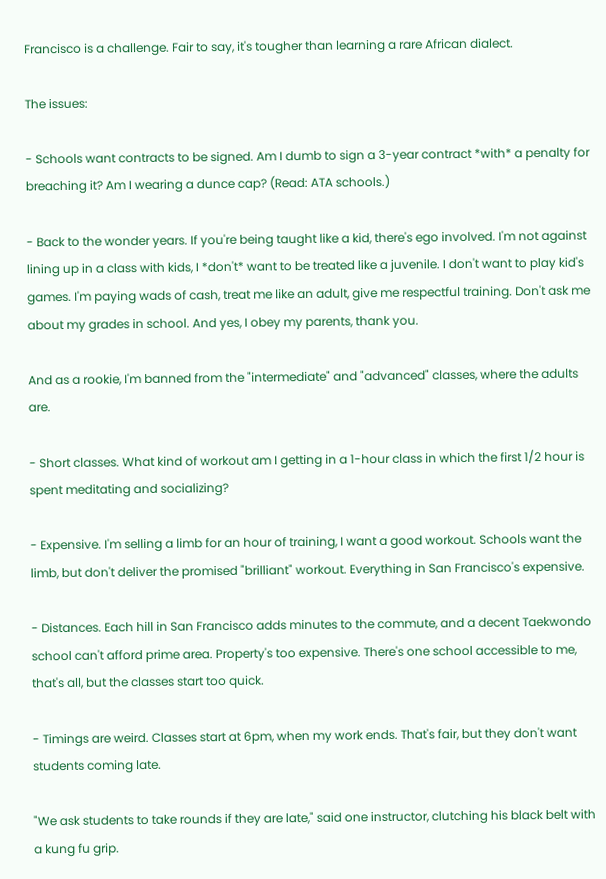Francisco is a challenge. Fair to say, it's tougher than learning a rare African dialect.

The issues:

- Schools want contracts to be signed. Am I dumb to sign a 3-year contract *with* a penalty for breaching it? Am I wearing a dunce cap? (Read: ATA schools.)

- Back to the wonder years. If you're being taught like a kid, there's ego involved. I'm not against lining up in a class with kids, I *don't* want to be treated like a juvenile. I don't want to play kid's games. I'm paying wads of cash, treat me like an adult, give me respectful training. Don't ask me about my grades in school. And yes, I obey my parents, thank you.

And as a rookie, I'm banned from the "intermediate" and "advanced" classes, where the adults are.

- Short classes. What kind of workout am I getting in a 1-hour class in which the first 1/2 hour is spent meditating and socializing?

- Expensive. I'm selling a limb for an hour of training, I want a good workout. Schools want the limb, but don't deliver the promised "brilliant" workout. Everything in San Francisco's expensive.

- Distances. Each hill in San Francisco adds minutes to the commute, and a decent Taekwondo school can't afford prime area. Property's too expensive. There's one school accessible to me, that's all, but the classes start too quick.

- Timings are weird. Classes start at 6pm, when my work ends. That's fair, but they don't want students coming late.

"We ask students to take rounds if they are late," said one instructor, clutching his black belt with a kung fu grip.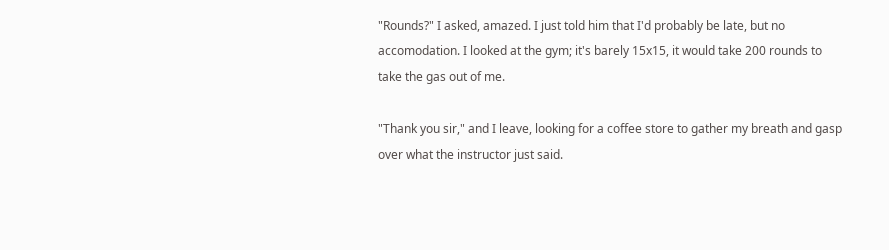"Rounds?" I asked, amazed. I just told him that I'd probably be late, but no accomodation. I looked at the gym; it's barely 15x15, it would take 200 rounds to take the gas out of me.

"Thank you sir," and I leave, looking for a coffee store to gather my breath and gasp over what the instructor just said.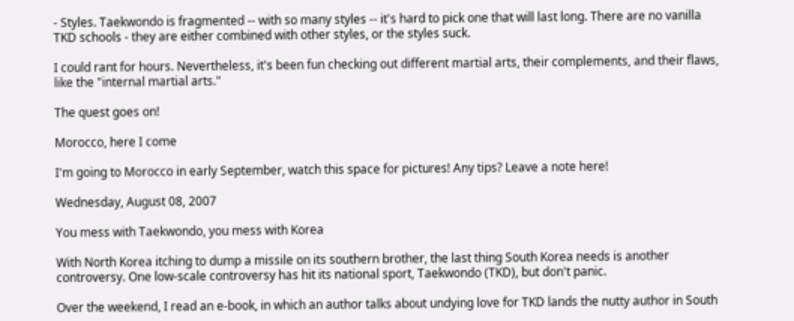- Styles. Taekwondo is fragmented -- with so many styles -- it's hard to pick one that will last long. There are no vanilla TKD schools - they are either combined with other styles, or the styles suck.

I could rant for hours. Nevertheless, it's been fun checking out different martial arts, their complements, and their flaws, like the "internal martial arts."

The quest goes on!

Morocco, here I come

I'm going to Morocco in early September, watch this space for pictures! Any tips? Leave a note here!

Wednesday, August 08, 2007

You mess with Taekwondo, you mess with Korea

With North Korea itching to dump a missile on its southern brother, the last thing South Korea needs is another controversy. One low-scale controversy has hit its national sport, Taekwondo (TKD), but don't panic.

Over the weekend, I read an e-book, in which an author talks about undying love for TKD lands the nutty author in South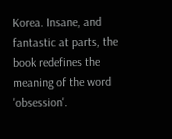Korea. Insane, and fantastic at parts, the book redefines the meaning of the word 'obsession'.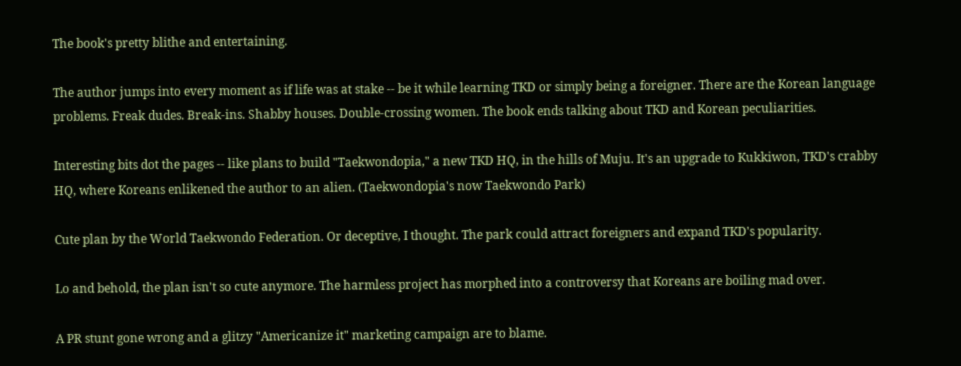The book's pretty blithe and entertaining.

The author jumps into every moment as if life was at stake -- be it while learning TKD or simply being a foreigner. There are the Korean language problems. Freak dudes. Break-ins. Shabby houses. Double-crossing women. The book ends talking about TKD and Korean peculiarities.

Interesting bits dot the pages -- like plans to build "Taekwondopia," a new TKD HQ, in the hills of Muju. It's an upgrade to Kukkiwon, TKD's crabby HQ, where Koreans enlikened the author to an alien. (Taekwondopia's now Taekwondo Park)

Cute plan by the World Taekwondo Federation. Or deceptive, I thought. The park could attract foreigners and expand TKD's popularity.

Lo and behold, the plan isn't so cute anymore. The harmless project has morphed into a controversy that Koreans are boiling mad over.

A PR stunt gone wrong and a glitzy "Americanize it" marketing campaign are to blame.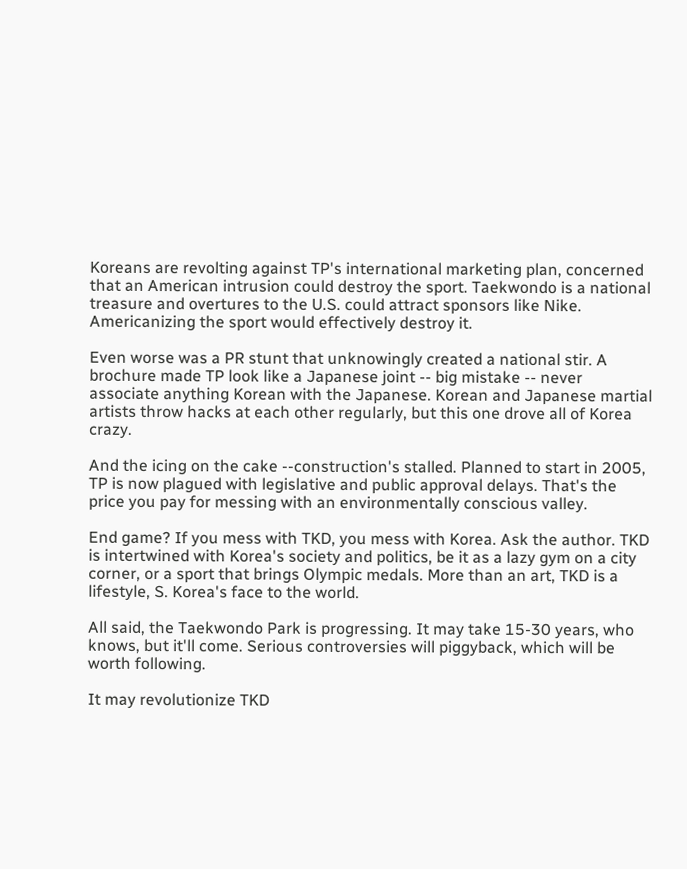Koreans are revolting against TP's international marketing plan, concerned that an American intrusion could destroy the sport. Taekwondo is a national treasure and overtures to the U.S. could attract sponsors like Nike. Americanizing the sport would effectively destroy it.

Even worse was a PR stunt that unknowingly created a national stir. A brochure made TP look like a Japanese joint -- big mistake -- never associate anything Korean with the Japanese. Korean and Japanese martial artists throw hacks at each other regularly, but this one drove all of Korea crazy.

And the icing on the cake --construction's stalled. Planned to start in 2005, TP is now plagued with legislative and public approval delays. That's the price you pay for messing with an environmentally conscious valley.

End game? If you mess with TKD, you mess with Korea. Ask the author. TKD is intertwined with Korea's society and politics, be it as a lazy gym on a city corner, or a sport that brings Olympic medals. More than an art, TKD is a lifestyle, S. Korea's face to the world.

All said, the Taekwondo Park is progressing. It may take 15-30 years, who knows, but it'll come. Serious controversies will piggyback, which will be worth following.

It may revolutionize TKD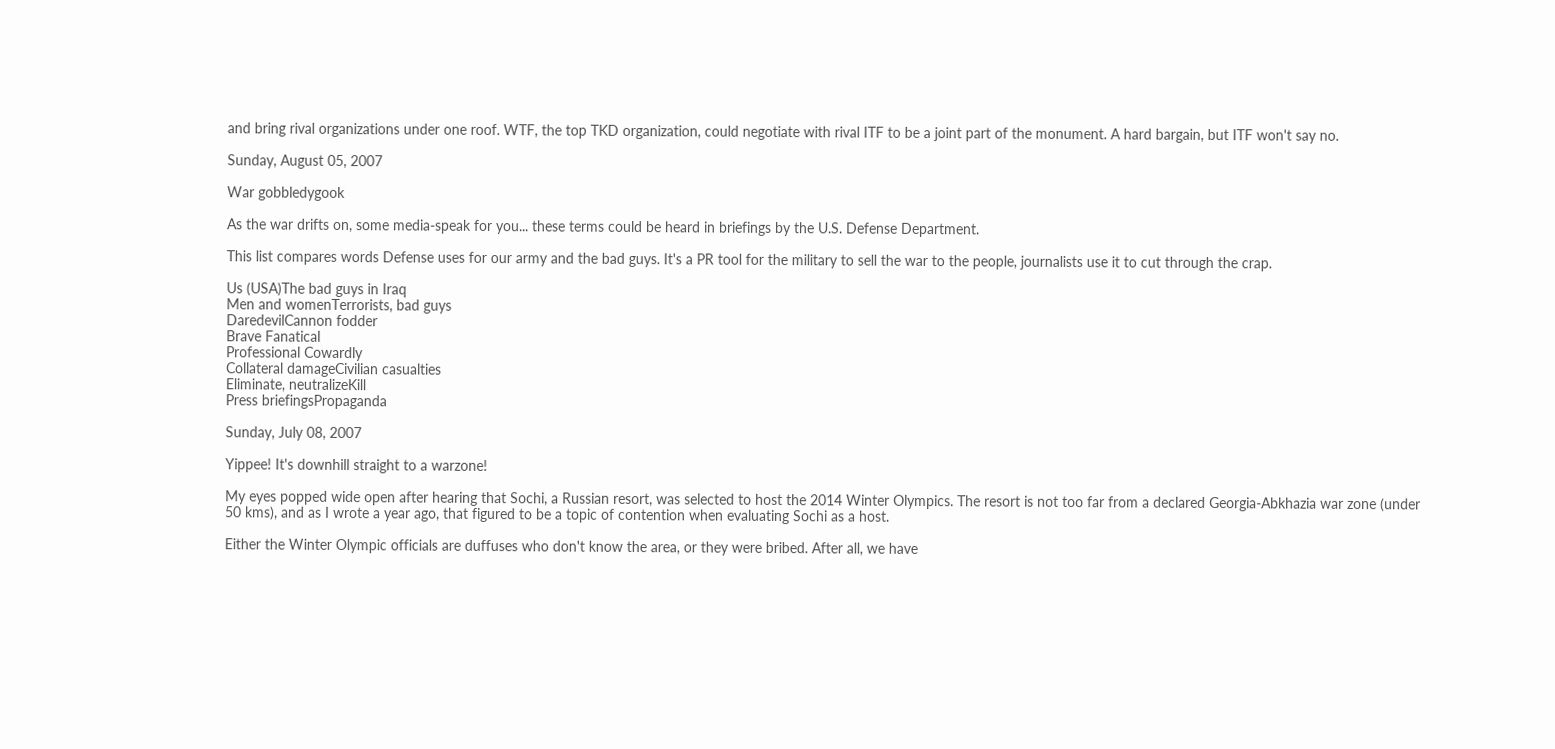and bring rival organizations under one roof. WTF, the top TKD organization, could negotiate with rival ITF to be a joint part of the monument. A hard bargain, but ITF won't say no.

Sunday, August 05, 2007

War gobbledygook

As the war drifts on, some media-speak for you... these terms could be heard in briefings by the U.S. Defense Department.

This list compares words Defense uses for our army and the bad guys. It's a PR tool for the military to sell the war to the people, journalists use it to cut through the crap.

Us (USA)The bad guys in Iraq
Men and womenTerrorists, bad guys
DaredevilCannon fodder
Brave Fanatical
Professional Cowardly
Collateral damageCivilian casualties
Eliminate, neutralizeKill
Press briefingsPropaganda

Sunday, July 08, 2007

Yippee! It's downhill straight to a warzone!

My eyes popped wide open after hearing that Sochi, a Russian resort, was selected to host the 2014 Winter Olympics. The resort is not too far from a declared Georgia-Abkhazia war zone (under 50 kms), and as I wrote a year ago, that figured to be a topic of contention when evaluating Sochi as a host.

Either the Winter Olympic officials are duffuses who don't know the area, or they were bribed. After all, we have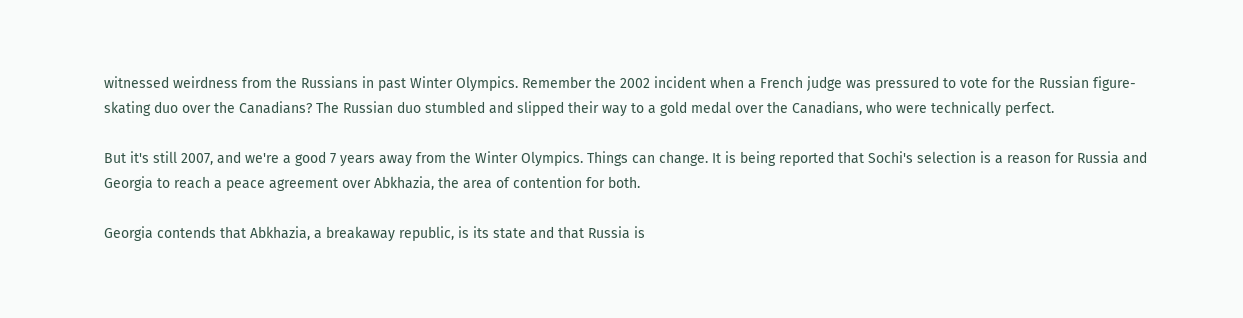witnessed weirdness from the Russians in past Winter Olympics. Remember the 2002 incident when a French judge was pressured to vote for the Russian figure-skating duo over the Canadians? The Russian duo stumbled and slipped their way to a gold medal over the Canadians, who were technically perfect.

But it's still 2007, and we're a good 7 years away from the Winter Olympics. Things can change. It is being reported that Sochi's selection is a reason for Russia and Georgia to reach a peace agreement over Abkhazia, the area of contention for both.

Georgia contends that Abkhazia, a breakaway republic, is its state and that Russia is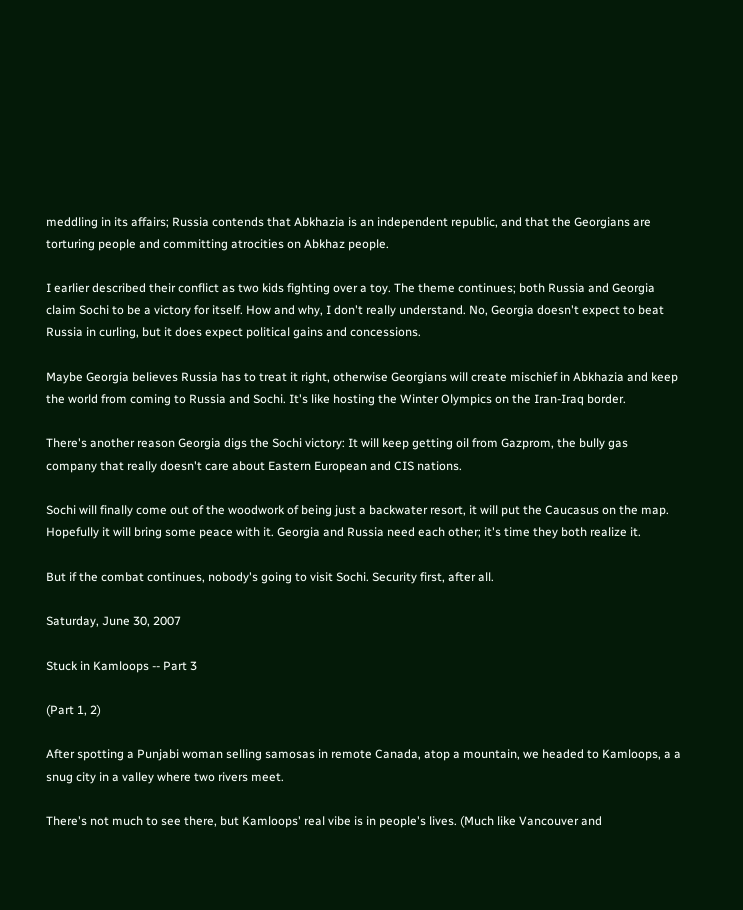meddling in its affairs; Russia contends that Abkhazia is an independent republic, and that the Georgians are torturing people and committing atrocities on Abkhaz people.

I earlier described their conflict as two kids fighting over a toy. The theme continues; both Russia and Georgia claim Sochi to be a victory for itself. How and why, I don't really understand. No, Georgia doesn't expect to beat Russia in curling, but it does expect political gains and concessions.

Maybe Georgia believes Russia has to treat it right, otherwise Georgians will create mischief in Abkhazia and keep the world from coming to Russia and Sochi. It's like hosting the Winter Olympics on the Iran-Iraq border.

There's another reason Georgia digs the Sochi victory: It will keep getting oil from Gazprom, the bully gas company that really doesn't care about Eastern European and CIS nations.

Sochi will finally come out of the woodwork of being just a backwater resort, it will put the Caucasus on the map. Hopefully it will bring some peace with it. Georgia and Russia need each other; it's time they both realize it.

But if the combat continues, nobody's going to visit Sochi. Security first, after all.

Saturday, June 30, 2007

Stuck in Kamloops -- Part 3

(Part 1, 2)

After spotting a Punjabi woman selling samosas in remote Canada, atop a mountain, we headed to Kamloops, a a snug city in a valley where two rivers meet.

There's not much to see there, but Kamloops' real vibe is in people's lives. (Much like Vancouver and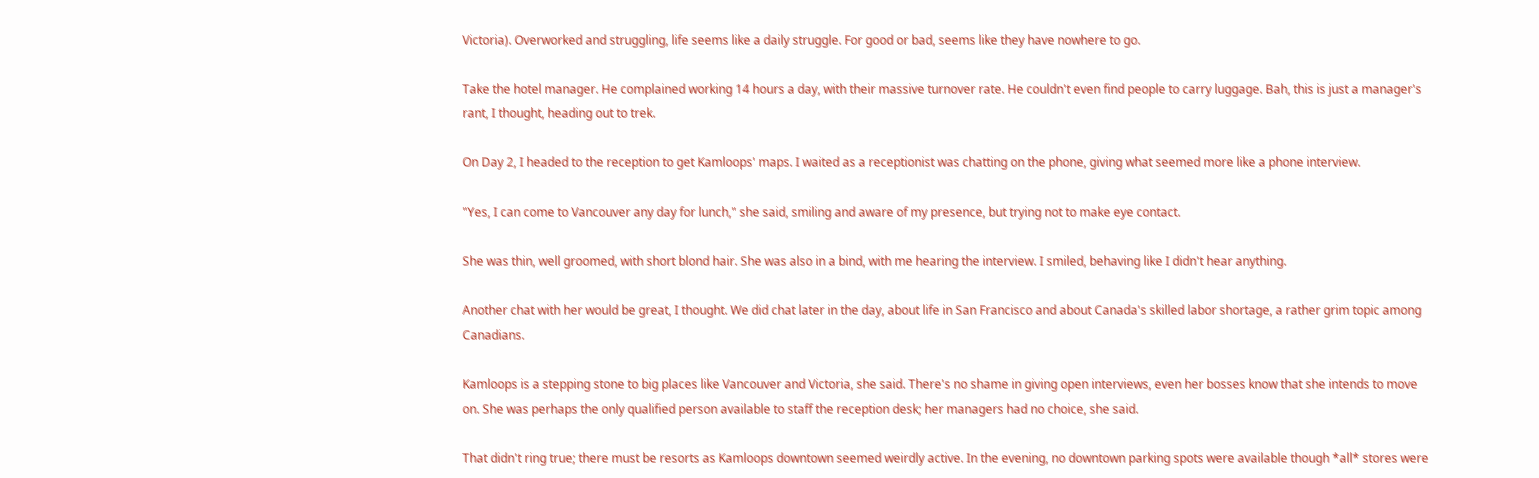Victoria). Overworked and struggling, life seems like a daily struggle. For good or bad, seems like they have nowhere to go.

Take the hotel manager. He complained working 14 hours a day, with their massive turnover rate. He couldn't even find people to carry luggage. Bah, this is just a manager's rant, I thought, heading out to trek.

On Day 2, I headed to the reception to get Kamloops' maps. I waited as a receptionist was chatting on the phone, giving what seemed more like a phone interview.

"Yes, I can come to Vancouver any day for lunch," she said, smiling and aware of my presence, but trying not to make eye contact.

She was thin, well groomed, with short blond hair. She was also in a bind, with me hearing the interview. I smiled, behaving like I didn't hear anything.

Another chat with her would be great, I thought. We did chat later in the day, about life in San Francisco and about Canada's skilled labor shortage, a rather grim topic among Canadians.

Kamloops is a stepping stone to big places like Vancouver and Victoria, she said. There's no shame in giving open interviews, even her bosses know that she intends to move on. She was perhaps the only qualified person available to staff the reception desk; her managers had no choice, she said.

That didn't ring true; there must be resorts as Kamloops downtown seemed weirdly active. In the evening, no downtown parking spots were available though *all* stores were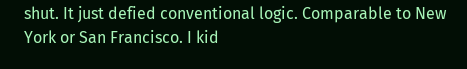shut. It just defied conventional logic. Comparable to New York or San Francisco. I kid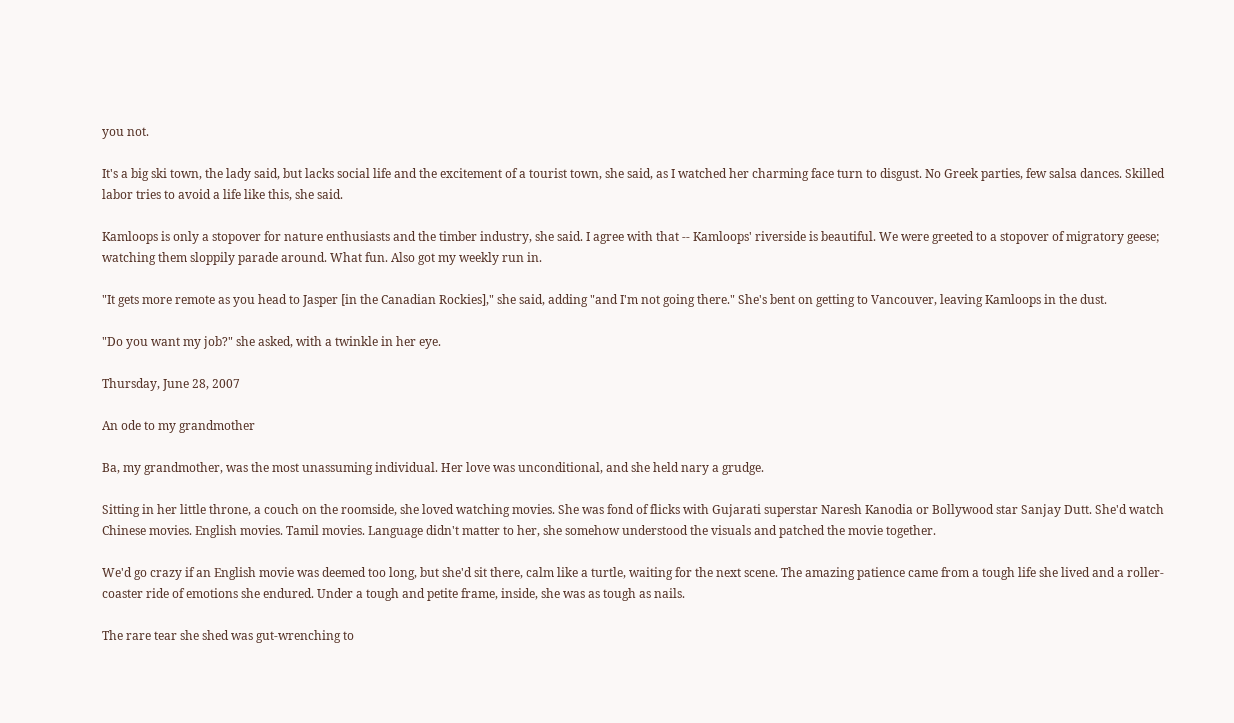you not.

It's a big ski town, the lady said, but lacks social life and the excitement of a tourist town, she said, as I watched her charming face turn to disgust. No Greek parties, few salsa dances. Skilled labor tries to avoid a life like this, she said.

Kamloops is only a stopover for nature enthusiasts and the timber industry, she said. I agree with that -- Kamloops' riverside is beautiful. We were greeted to a stopover of migratory geese; watching them sloppily parade around. What fun. Also got my weekly run in.

"It gets more remote as you head to Jasper [in the Canadian Rockies]," she said, adding "and I'm not going there." She's bent on getting to Vancouver, leaving Kamloops in the dust.

"Do you want my job?" she asked, with a twinkle in her eye.

Thursday, June 28, 2007

An ode to my grandmother

Ba, my grandmother, was the most unassuming individual. Her love was unconditional, and she held nary a grudge.

Sitting in her little throne, a couch on the roomside, she loved watching movies. She was fond of flicks with Gujarati superstar Naresh Kanodia or Bollywood star Sanjay Dutt. She'd watch Chinese movies. English movies. Tamil movies. Language didn't matter to her, she somehow understood the visuals and patched the movie together.

We'd go crazy if an English movie was deemed too long, but she'd sit there, calm like a turtle, waiting for the next scene. The amazing patience came from a tough life she lived and a roller-coaster ride of emotions she endured. Under a tough and petite frame, inside, she was as tough as nails.

The rare tear she shed was gut-wrenching to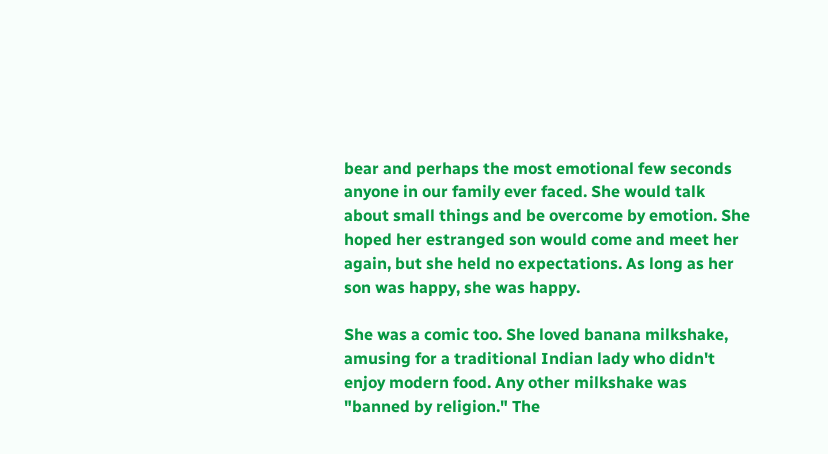bear and perhaps the most emotional few seconds anyone in our family ever faced. She would talk about small things and be overcome by emotion. She hoped her estranged son would come and meet her again, but she held no expectations. As long as her son was happy, she was happy.

She was a comic too. She loved banana milkshake, amusing for a traditional Indian lady who didn't enjoy modern food. Any other milkshake was "banned by religion." The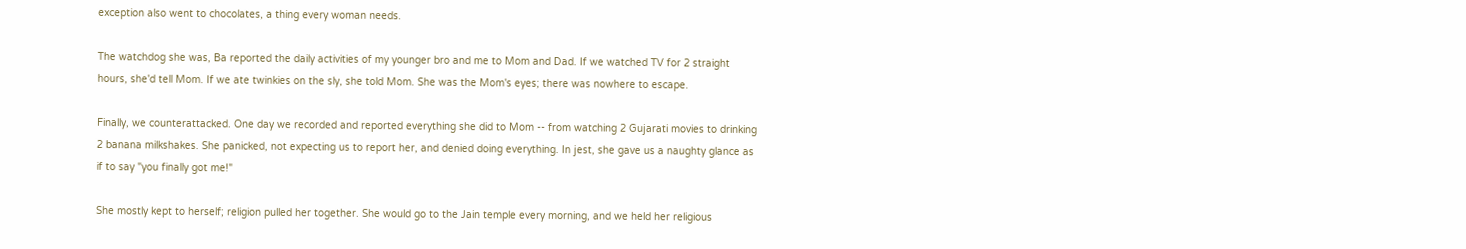exception also went to chocolates, a thing every woman needs.

The watchdog she was, Ba reported the daily activities of my younger bro and me to Mom and Dad. If we watched TV for 2 straight hours, she'd tell Mom. If we ate twinkies on the sly, she told Mom. She was the Mom's eyes; there was nowhere to escape.

Finally, we counterattacked. One day we recorded and reported everything she did to Mom -- from watching 2 Gujarati movies to drinking 2 banana milkshakes. She panicked, not expecting us to report her, and denied doing everything. In jest, she gave us a naughty glance as if to say "you finally got me!"

She mostly kept to herself; religion pulled her together. She would go to the Jain temple every morning, and we held her religious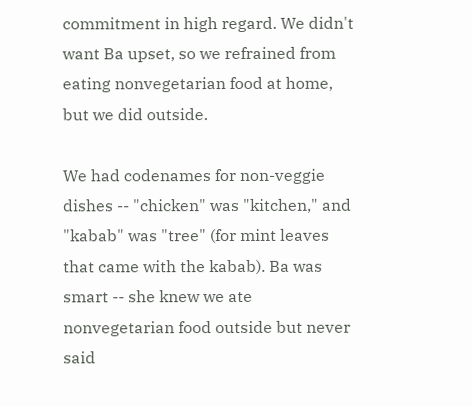commitment in high regard. We didn't want Ba upset, so we refrained from eating nonvegetarian food at home, but we did outside.

We had codenames for non-veggie dishes -- "chicken" was "kitchen," and "kabab" was "tree" (for mint leaves that came with the kabab). Ba was smart -- she knew we ate nonvegetarian food outside but never said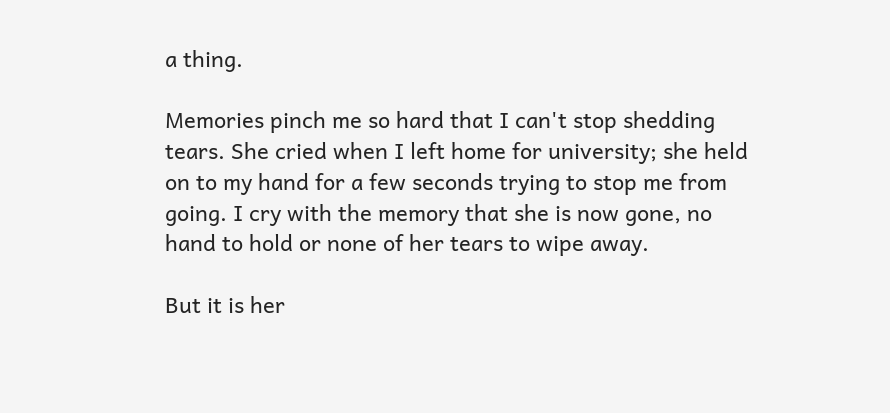a thing.

Memories pinch me so hard that I can't stop shedding tears. She cried when I left home for university; she held on to my hand for a few seconds trying to stop me from going. I cry with the memory that she is now gone, no hand to hold or none of her tears to wipe away.

But it is her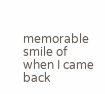memorable smile of when I came back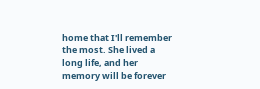home that I'll remember the most. She lived a long life, and her memory will be forever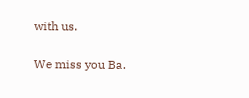with us.

We miss you Ba.